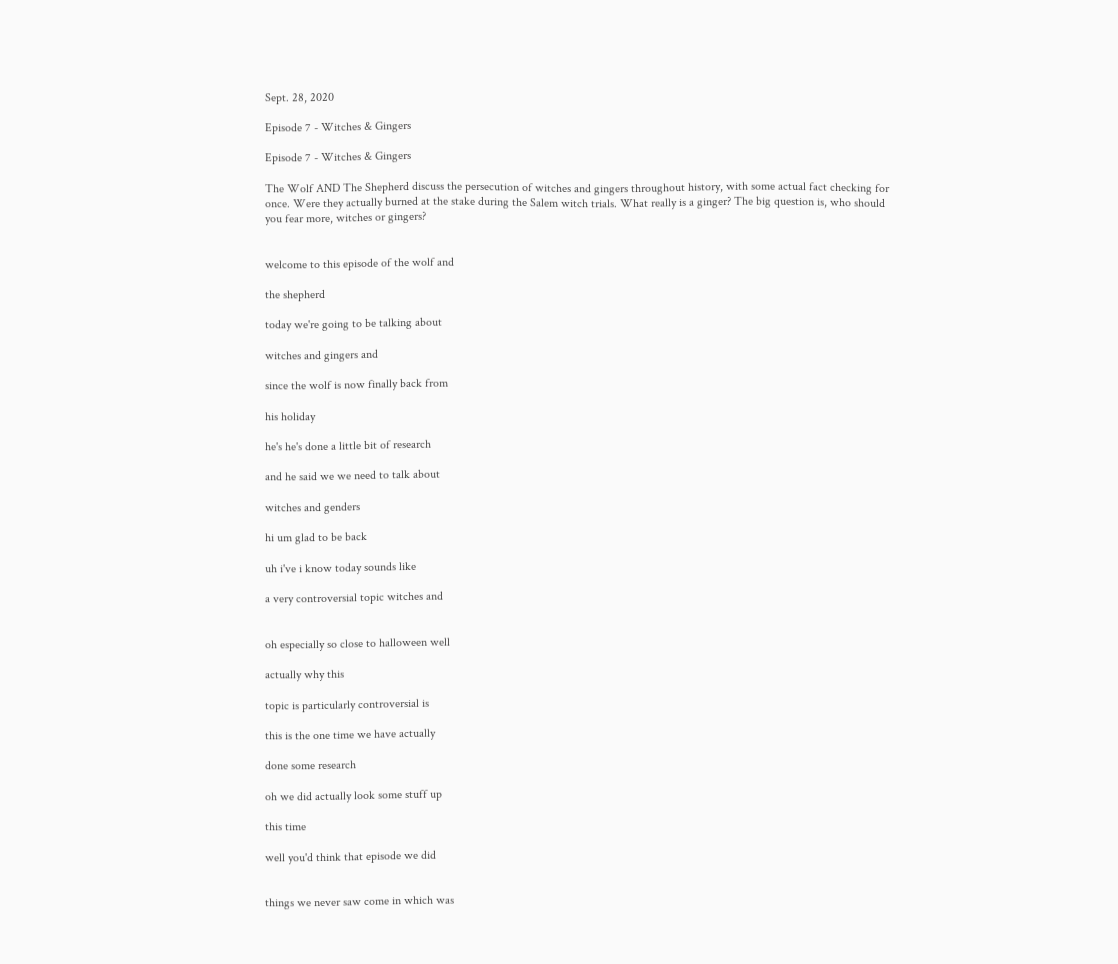Sept. 28, 2020

Episode 7 - Witches & Gingers

Episode 7 - Witches & Gingers

The Wolf AND The Shepherd discuss the persecution of witches and gingers throughout history, with some actual fact checking for once. Were they actually burned at the stake during the Salem witch trials. What really is a ginger? The big question is, who should you fear more, witches or gingers?


welcome to this episode of the wolf and

the shepherd

today we're going to be talking about

witches and gingers and

since the wolf is now finally back from

his holiday

he's he's done a little bit of research

and he said we we need to talk about

witches and genders

hi um glad to be back

uh i've i know today sounds like

a very controversial topic witches and


oh especially so close to halloween well

actually why this

topic is particularly controversial is

this is the one time we have actually

done some research

oh we did actually look some stuff up

this time

well you'd think that episode we did


things we never saw come in which was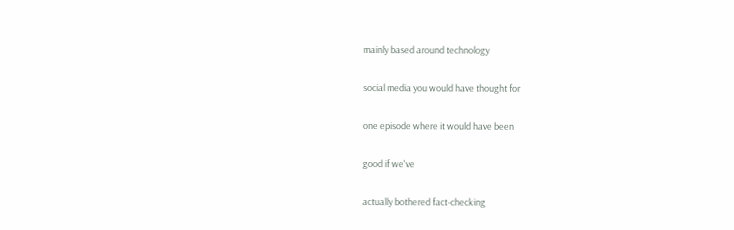mainly based around technology

social media you would have thought for

one episode where it would have been

good if we've

actually bothered fact-checking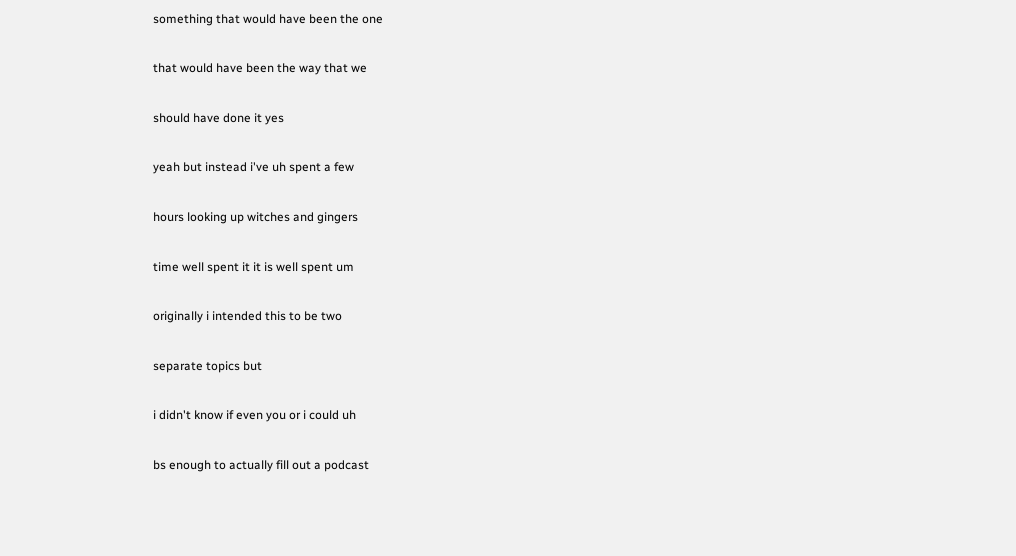something that would have been the one

that would have been the way that we

should have done it yes

yeah but instead i've uh spent a few

hours looking up witches and gingers

time well spent it it is well spent um

originally i intended this to be two

separate topics but

i didn't know if even you or i could uh

bs enough to actually fill out a podcast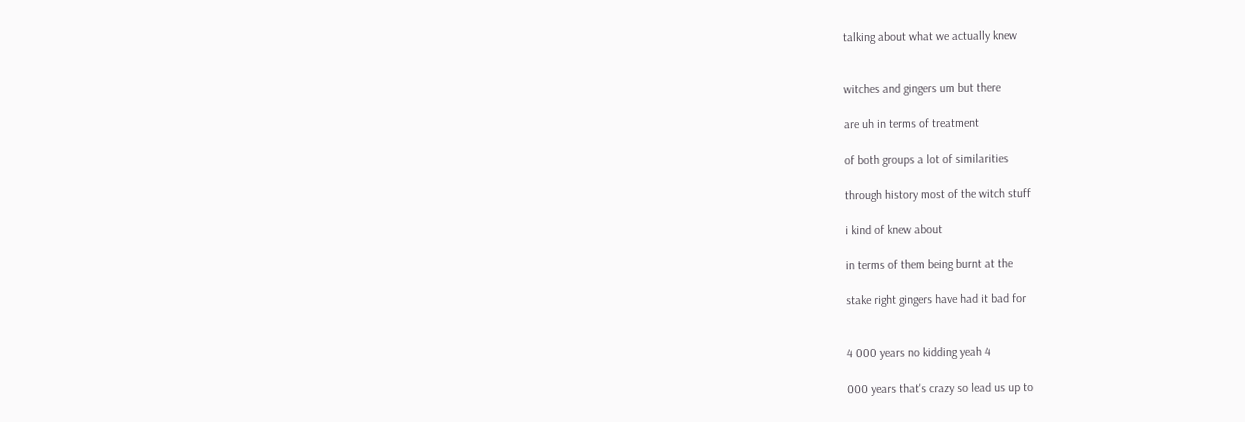talking about what we actually knew


witches and gingers um but there

are uh in terms of treatment

of both groups a lot of similarities

through history most of the witch stuff

i kind of knew about

in terms of them being burnt at the

stake right gingers have had it bad for


4 000 years no kidding yeah 4

000 years that's crazy so lead us up to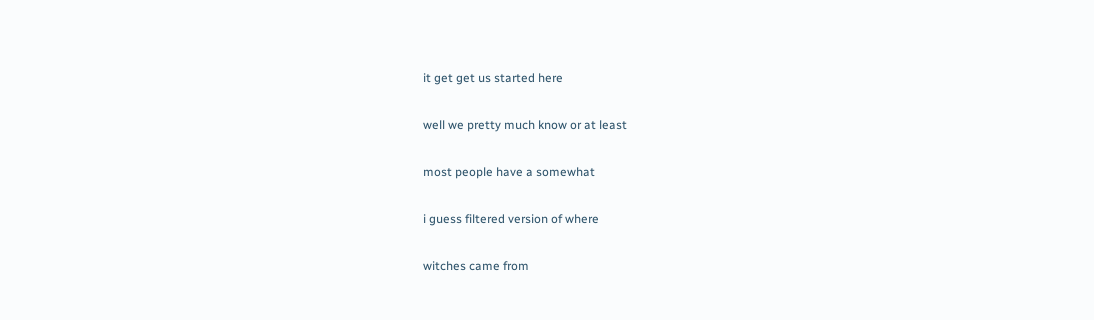it get get us started here

well we pretty much know or at least

most people have a somewhat

i guess filtered version of where

witches came from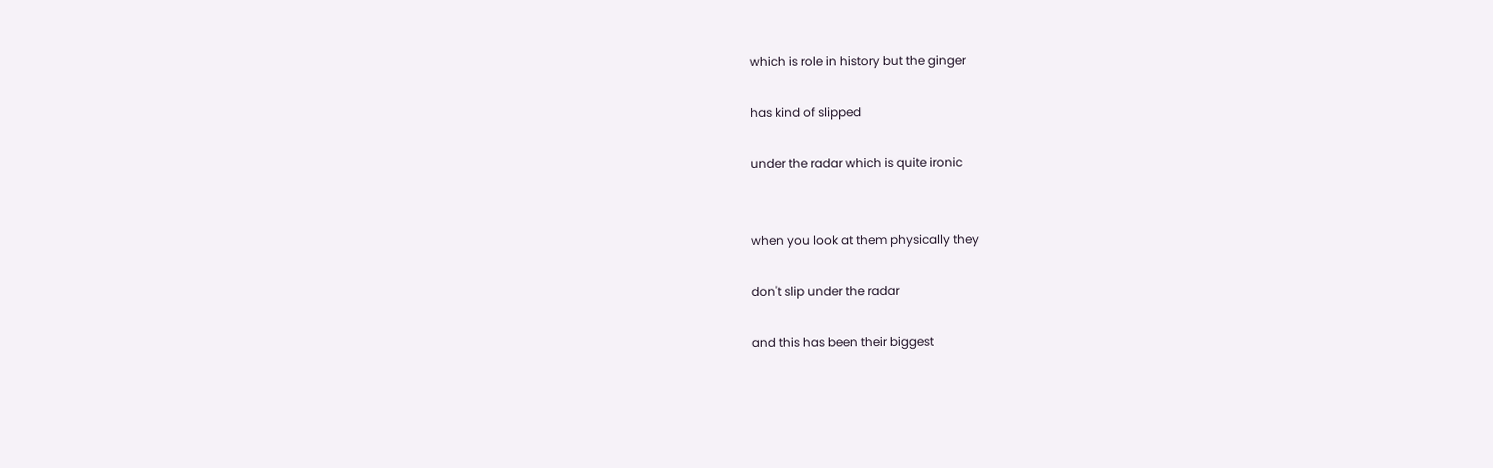which is role in history but the ginger

has kind of slipped

under the radar which is quite ironic


when you look at them physically they

don't slip under the radar

and this has been their biggest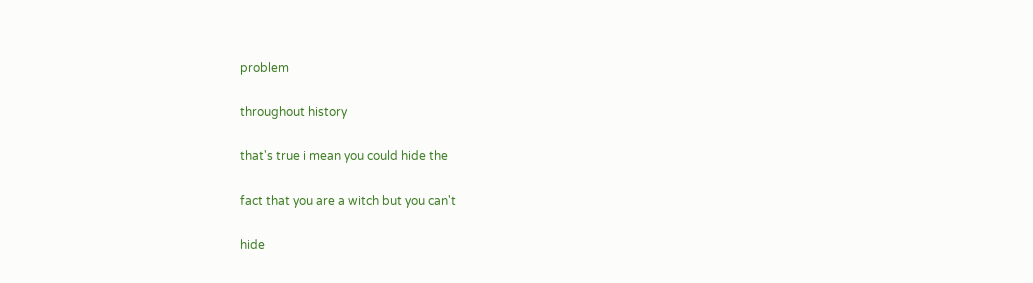problem

throughout history

that's true i mean you could hide the

fact that you are a witch but you can't

hide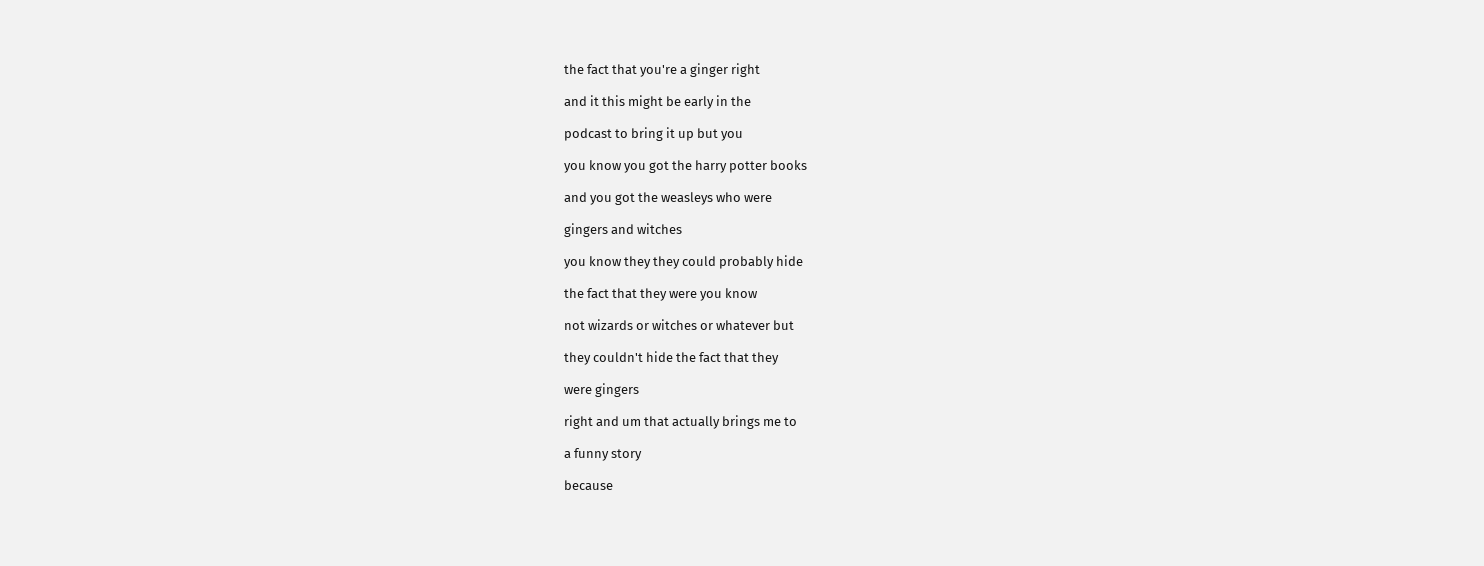the fact that you're a ginger right

and it this might be early in the

podcast to bring it up but you

you know you got the harry potter books

and you got the weasleys who were

gingers and witches

you know they they could probably hide

the fact that they were you know

not wizards or witches or whatever but

they couldn't hide the fact that they

were gingers

right and um that actually brings me to

a funny story

because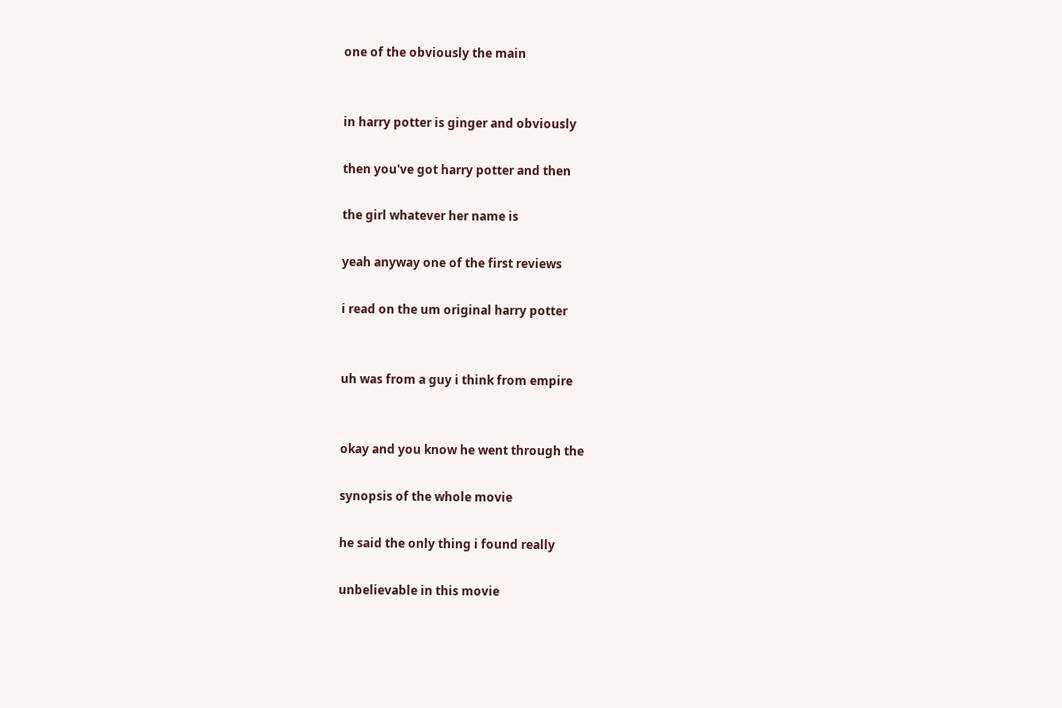one of the obviously the main


in harry potter is ginger and obviously

then you've got harry potter and then

the girl whatever her name is

yeah anyway one of the first reviews

i read on the um original harry potter


uh was from a guy i think from empire


okay and you know he went through the

synopsis of the whole movie

he said the only thing i found really

unbelievable in this movie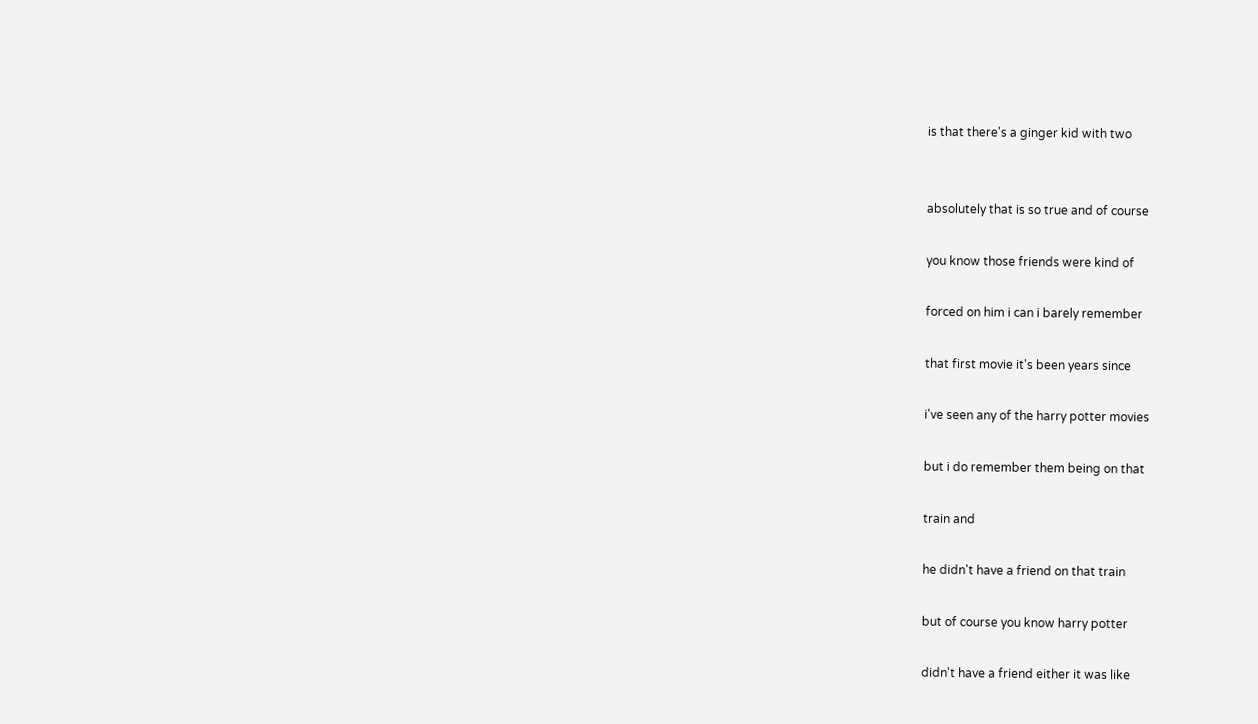is that there's a ginger kid with two


absolutely that is so true and of course

you know those friends were kind of

forced on him i can i barely remember

that first movie it's been years since

i've seen any of the harry potter movies

but i do remember them being on that

train and

he didn't have a friend on that train

but of course you know harry potter

didn't have a friend either it was like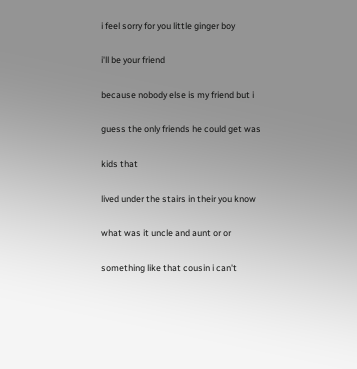i feel sorry for you little ginger boy

i'll be your friend

because nobody else is my friend but i

guess the only friends he could get was

kids that

lived under the stairs in their you know

what was it uncle and aunt or or

something like that cousin i can't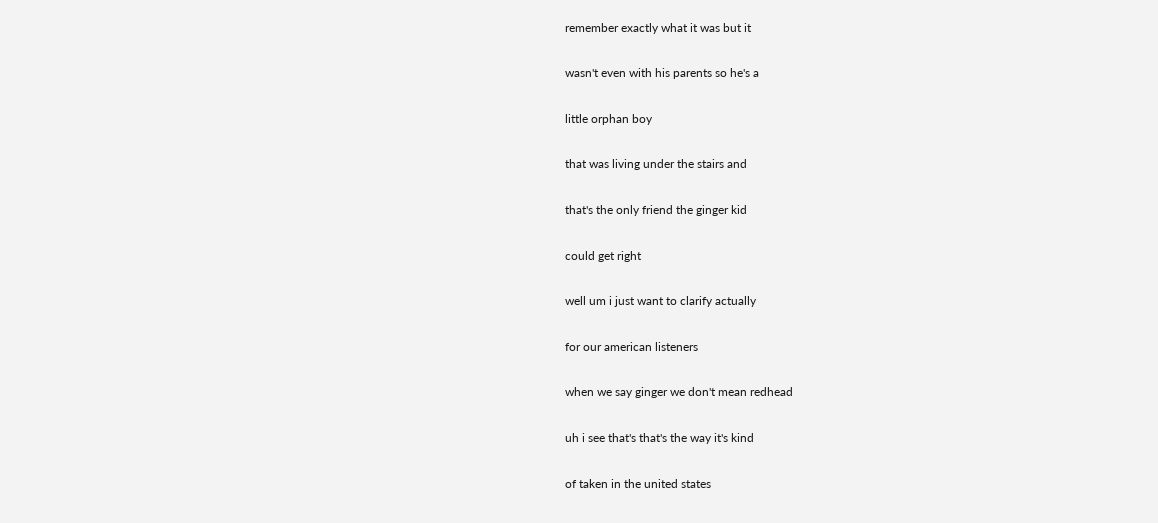remember exactly what it was but it

wasn't even with his parents so he's a

little orphan boy

that was living under the stairs and

that's the only friend the ginger kid

could get right

well um i just want to clarify actually

for our american listeners

when we say ginger we don't mean redhead

uh i see that's that's the way it's kind

of taken in the united states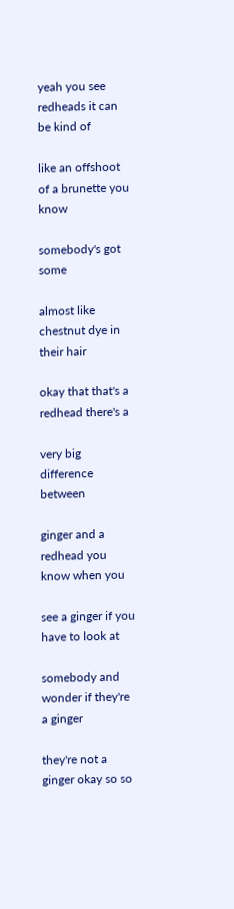yeah you see redheads it can be kind of

like an offshoot of a brunette you know

somebody's got some

almost like chestnut dye in their hair

okay that that's a redhead there's a

very big difference between

ginger and a redhead you know when you

see a ginger if you have to look at

somebody and wonder if they're a ginger

they're not a ginger okay so so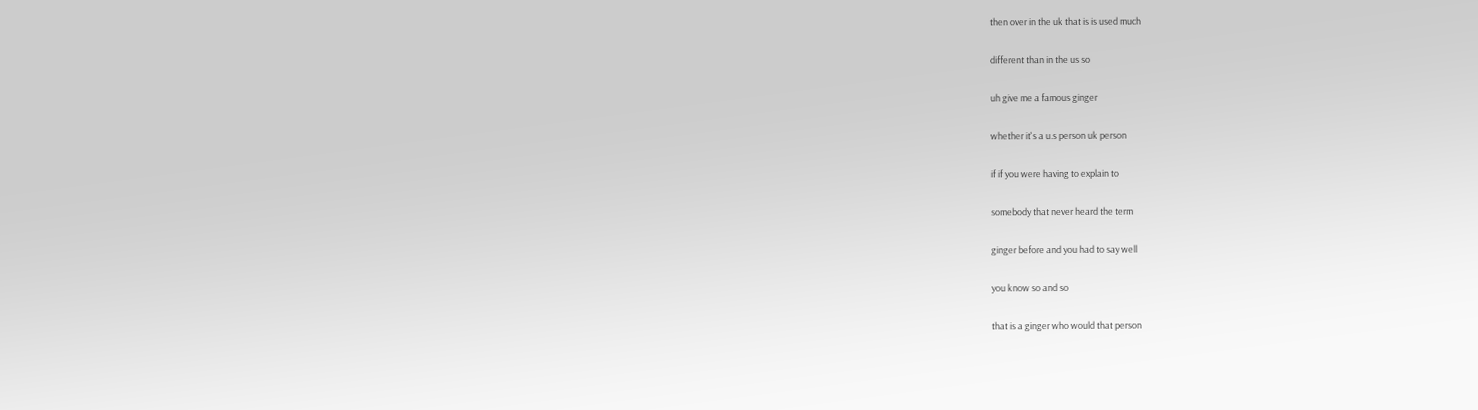then over in the uk that is is used much

different than in the us so

uh give me a famous ginger

whether it's a u.s person uk person

if if you were having to explain to

somebody that never heard the term

ginger before and you had to say well

you know so and so

that is a ginger who would that person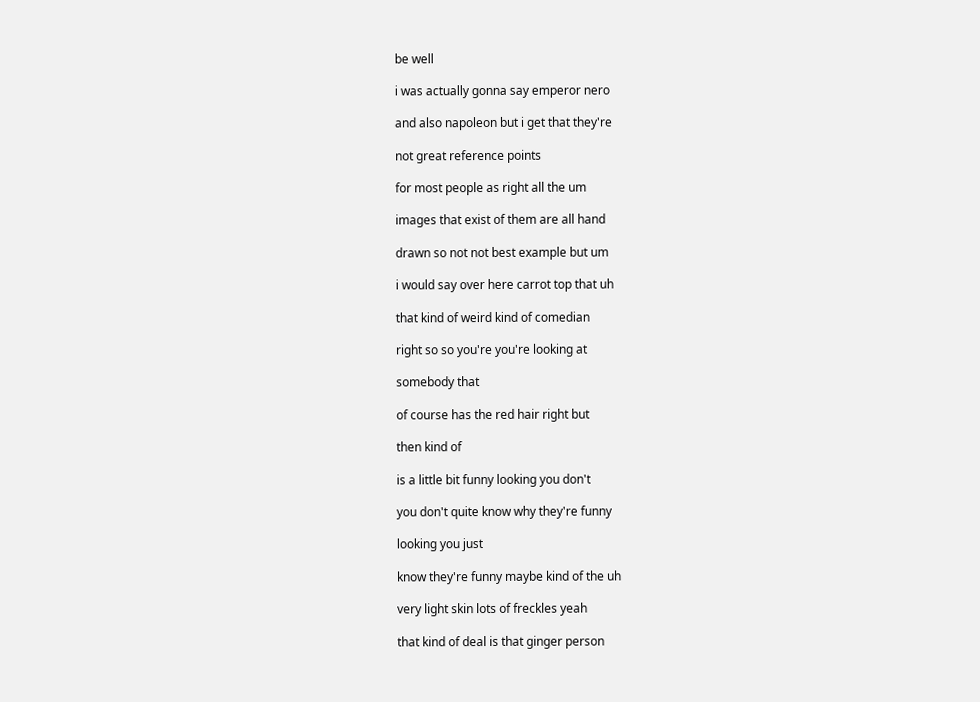be well

i was actually gonna say emperor nero

and also napoleon but i get that they're

not great reference points

for most people as right all the um

images that exist of them are all hand

drawn so not not best example but um

i would say over here carrot top that uh

that kind of weird kind of comedian

right so so you're you're looking at

somebody that

of course has the red hair right but

then kind of

is a little bit funny looking you don't

you don't quite know why they're funny

looking you just

know they're funny maybe kind of the uh

very light skin lots of freckles yeah

that kind of deal is that ginger person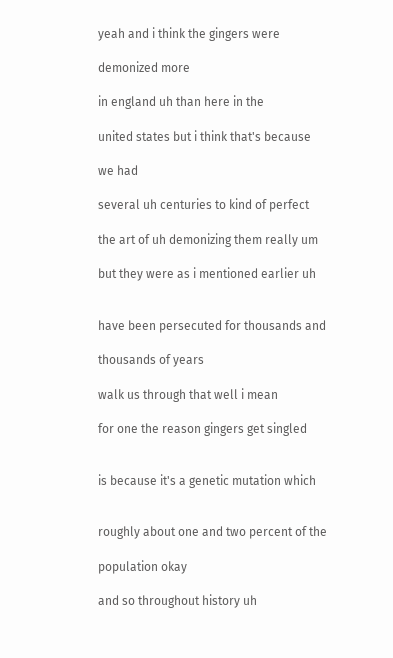yeah and i think the gingers were

demonized more

in england uh than here in the

united states but i think that's because

we had

several uh centuries to kind of perfect

the art of uh demonizing them really um

but they were as i mentioned earlier uh


have been persecuted for thousands and

thousands of years

walk us through that well i mean

for one the reason gingers get singled


is because it's a genetic mutation which


roughly about one and two percent of the

population okay

and so throughout history uh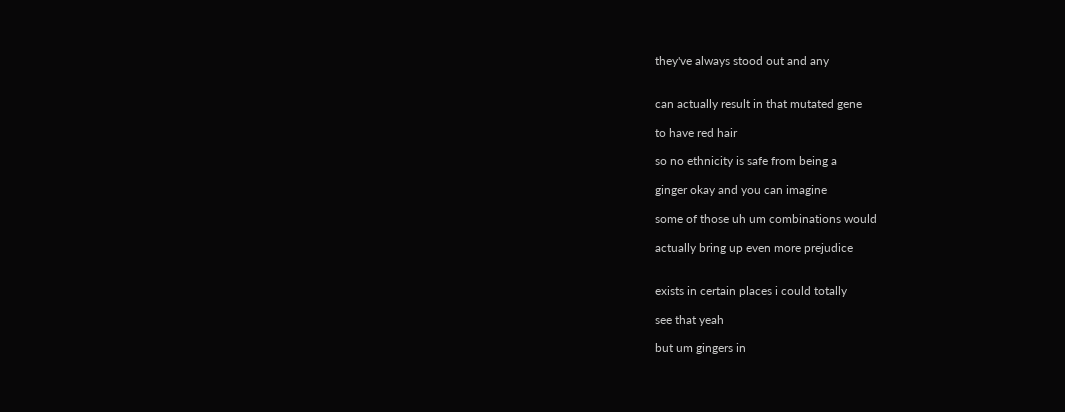they've always stood out and any


can actually result in that mutated gene

to have red hair

so no ethnicity is safe from being a

ginger okay and you can imagine

some of those uh um combinations would

actually bring up even more prejudice


exists in certain places i could totally

see that yeah

but um gingers in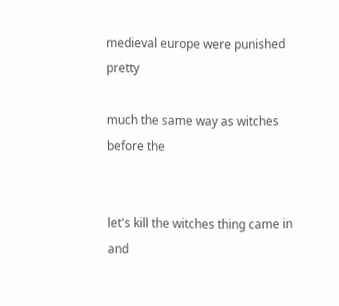medieval europe were punished pretty

much the same way as witches before the


let's kill the witches thing came in and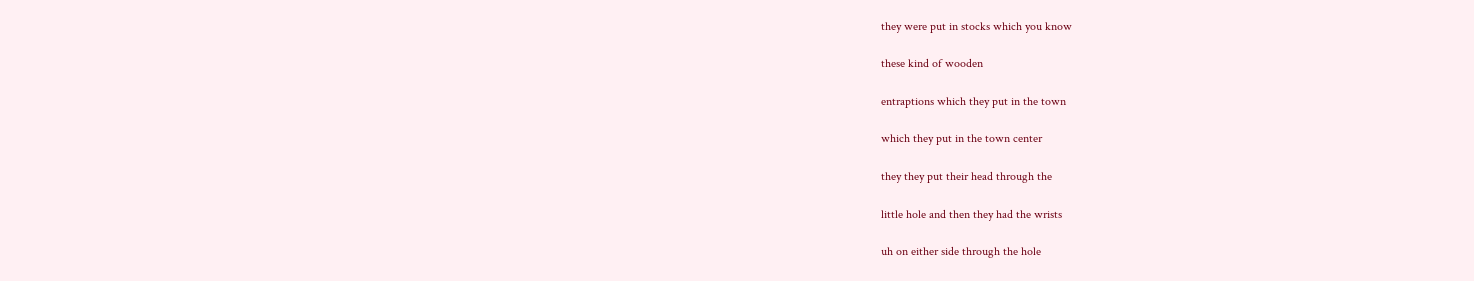they were put in stocks which you know

these kind of wooden

entraptions which they put in the town

which they put in the town center

they they put their head through the

little hole and then they had the wrists

uh on either side through the hole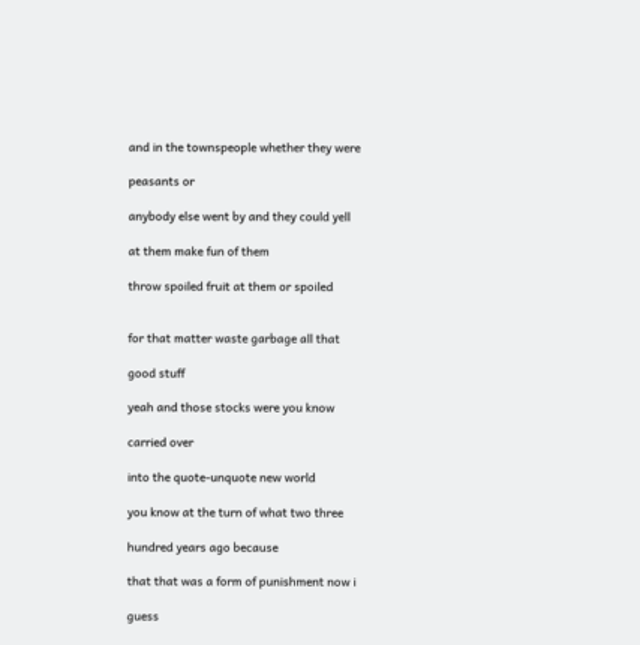and in the townspeople whether they were

peasants or

anybody else went by and they could yell

at them make fun of them

throw spoiled fruit at them or spoiled


for that matter waste garbage all that

good stuff

yeah and those stocks were you know

carried over

into the quote-unquote new world

you know at the turn of what two three

hundred years ago because

that that was a form of punishment now i

guess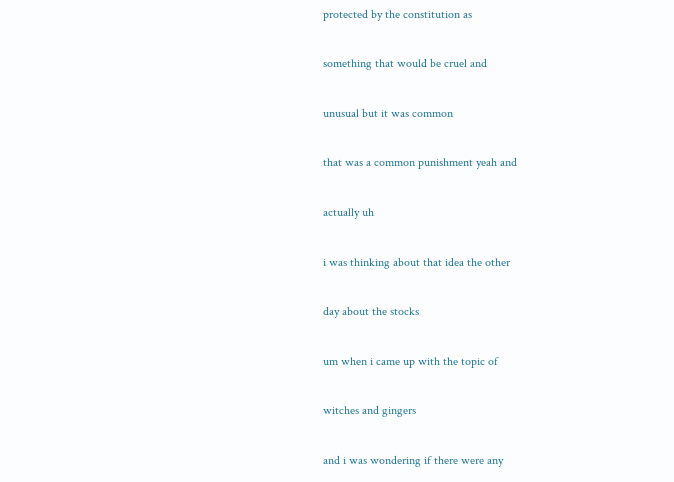protected by the constitution as

something that would be cruel and

unusual but it was common

that was a common punishment yeah and

actually uh

i was thinking about that idea the other

day about the stocks

um when i came up with the topic of

witches and gingers

and i was wondering if there were any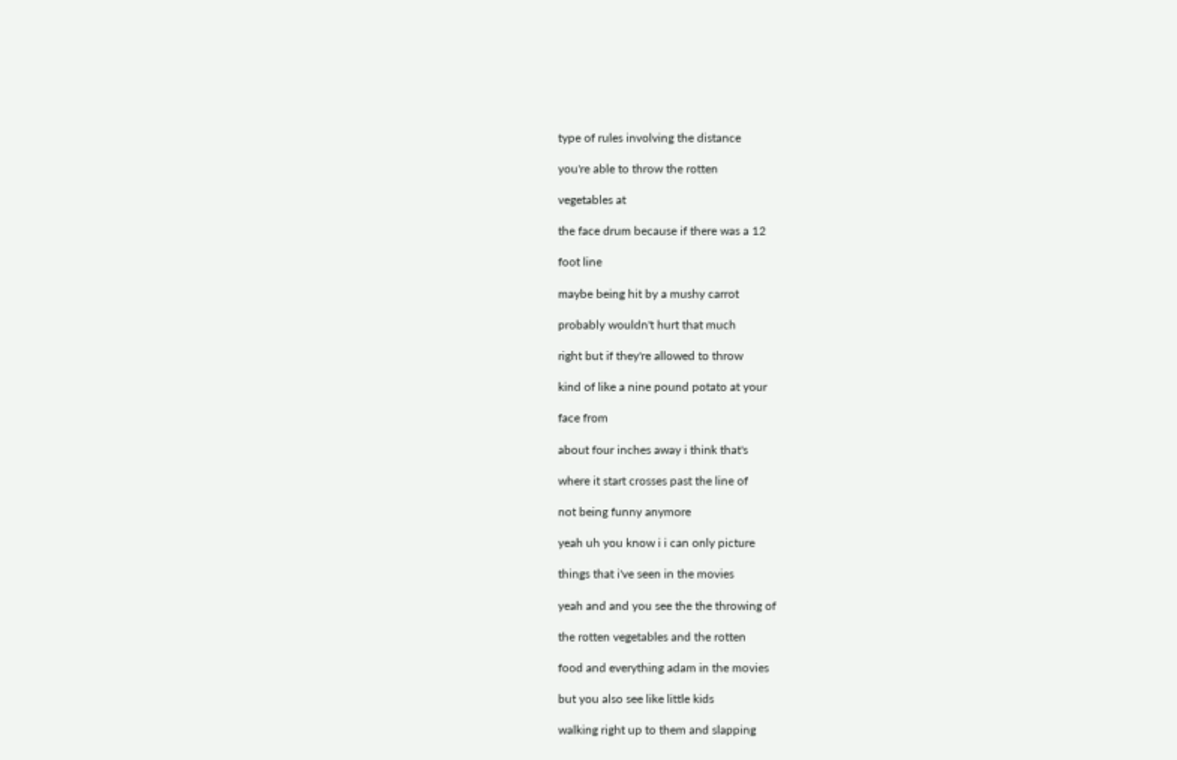type of rules involving the distance

you're able to throw the rotten

vegetables at

the face drum because if there was a 12

foot line

maybe being hit by a mushy carrot

probably wouldn't hurt that much

right but if they're allowed to throw

kind of like a nine pound potato at your

face from

about four inches away i think that's

where it start crosses past the line of

not being funny anymore

yeah uh you know i i can only picture

things that i've seen in the movies

yeah and and you see the the throwing of

the rotten vegetables and the rotten

food and everything adam in the movies

but you also see like little kids

walking right up to them and slapping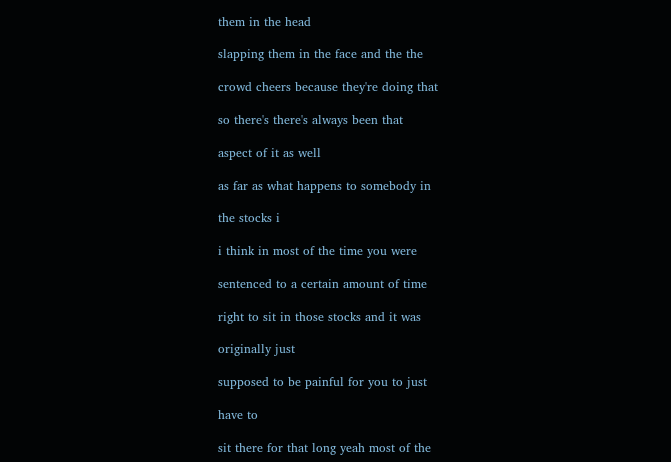them in the head

slapping them in the face and the the

crowd cheers because they're doing that

so there's there's always been that

aspect of it as well

as far as what happens to somebody in

the stocks i

i think in most of the time you were

sentenced to a certain amount of time

right to sit in those stocks and it was

originally just

supposed to be painful for you to just

have to

sit there for that long yeah most of the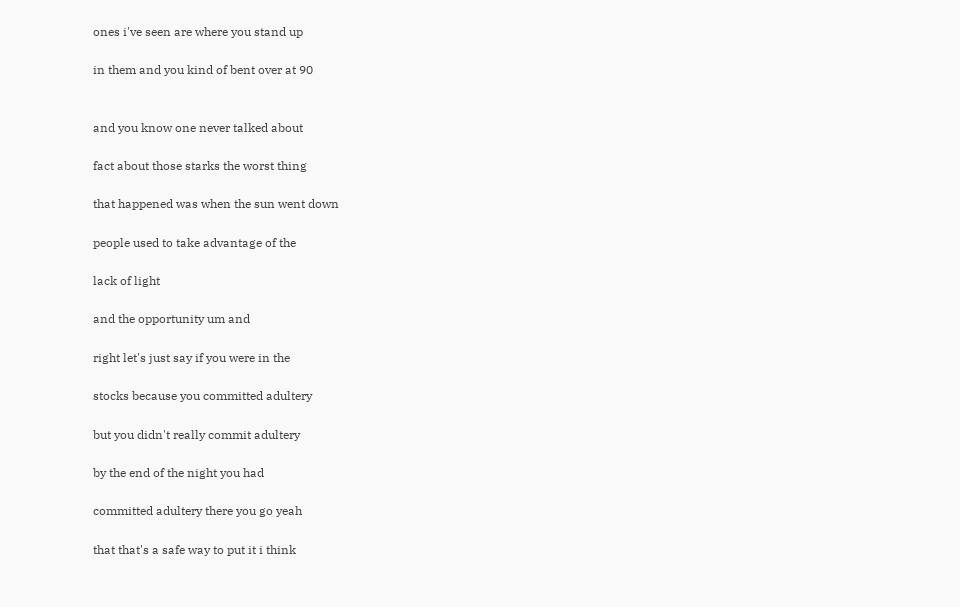ones i've seen are where you stand up

in them and you kind of bent over at 90


and you know one never talked about

fact about those starks the worst thing

that happened was when the sun went down

people used to take advantage of the

lack of light

and the opportunity um and

right let's just say if you were in the

stocks because you committed adultery

but you didn't really commit adultery

by the end of the night you had

committed adultery there you go yeah

that that's a safe way to put it i think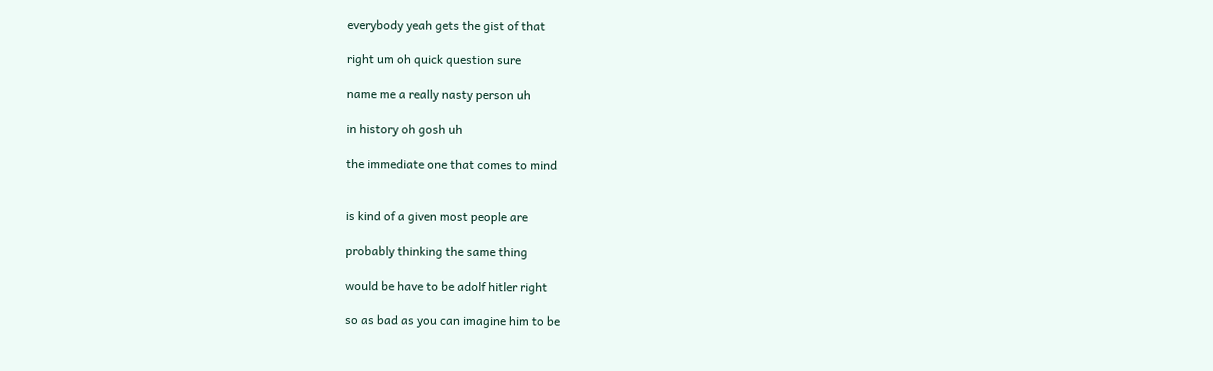everybody yeah gets the gist of that

right um oh quick question sure

name me a really nasty person uh

in history oh gosh uh

the immediate one that comes to mind


is kind of a given most people are

probably thinking the same thing

would be have to be adolf hitler right

so as bad as you can imagine him to be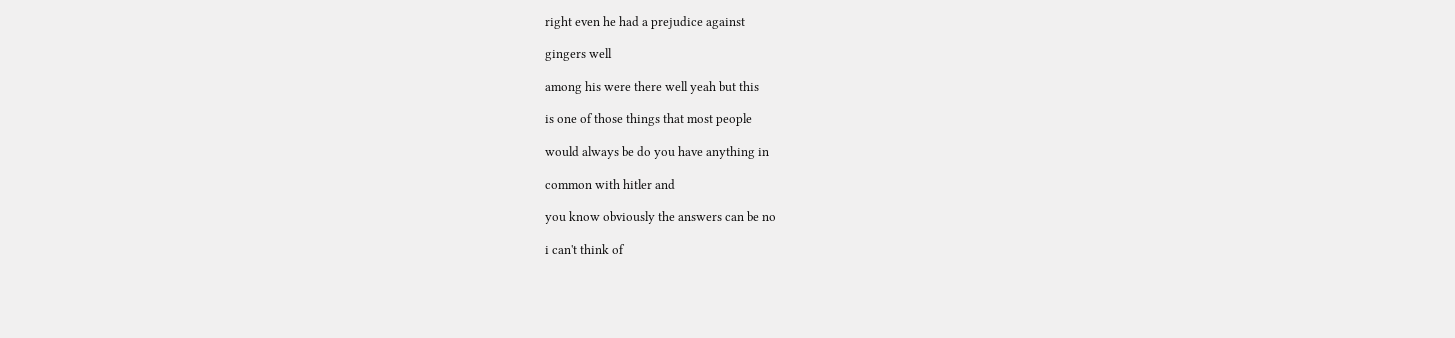right even he had a prejudice against

gingers well

among his were there well yeah but this

is one of those things that most people

would always be do you have anything in

common with hitler and

you know obviously the answers can be no

i can't think of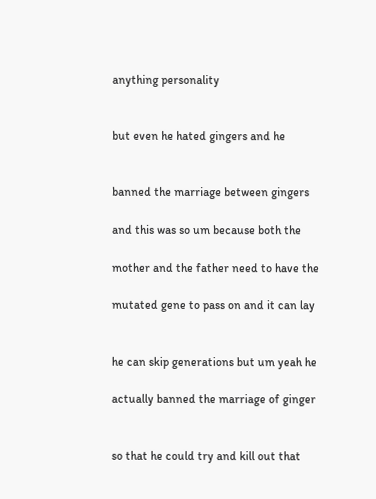anything personality


but even he hated gingers and he


banned the marriage between gingers

and this was so um because both the

mother and the father need to have the

mutated gene to pass on and it can lay


he can skip generations but um yeah he

actually banned the marriage of ginger


so that he could try and kill out that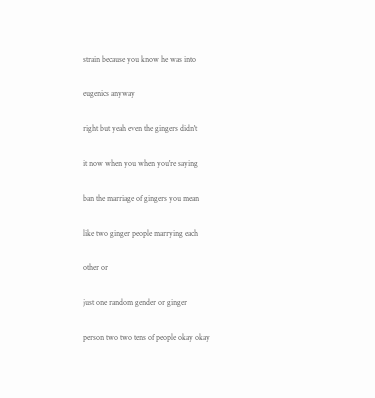strain because you know he was into

eugenics anyway

right but yeah even the gingers didn't

it now when you when you're saying

ban the marriage of gingers you mean

like two ginger people marrying each

other or

just one random gender or ginger

person two two tens of people okay okay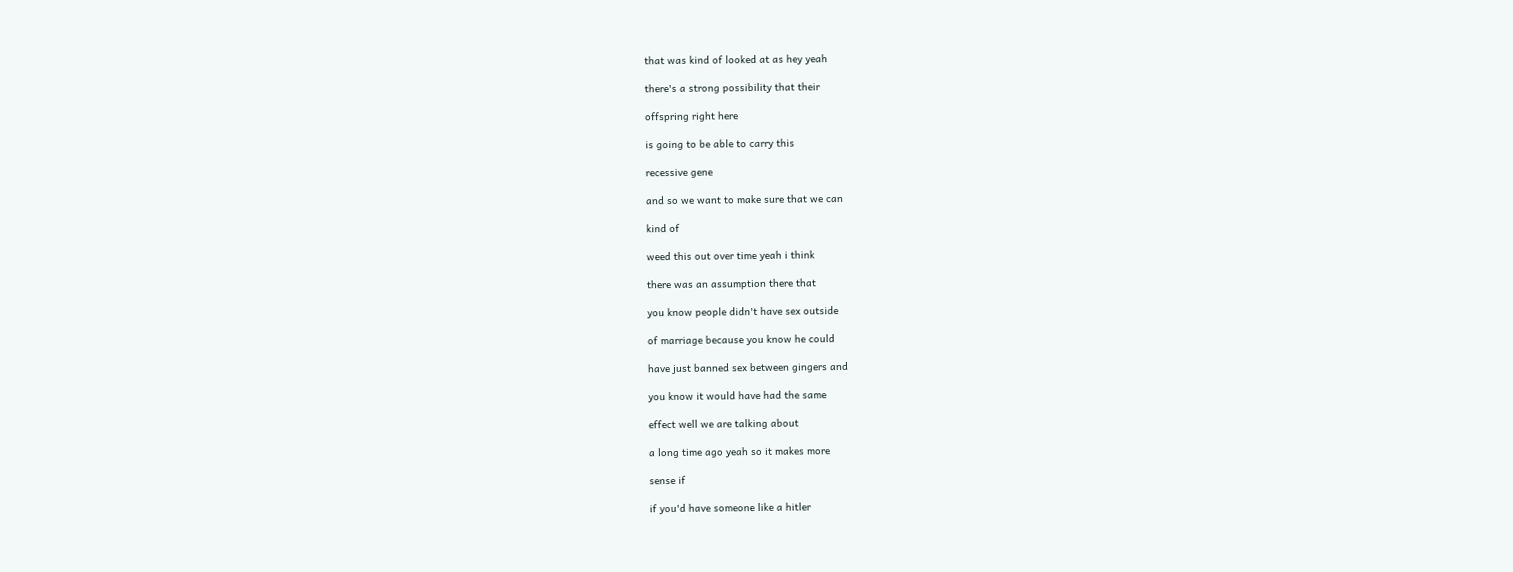that was kind of looked at as hey yeah

there's a strong possibility that their

offspring right here

is going to be able to carry this

recessive gene

and so we want to make sure that we can

kind of

weed this out over time yeah i think

there was an assumption there that

you know people didn't have sex outside

of marriage because you know he could

have just banned sex between gingers and

you know it would have had the same

effect well we are talking about

a long time ago yeah so it makes more

sense if

if you'd have someone like a hitler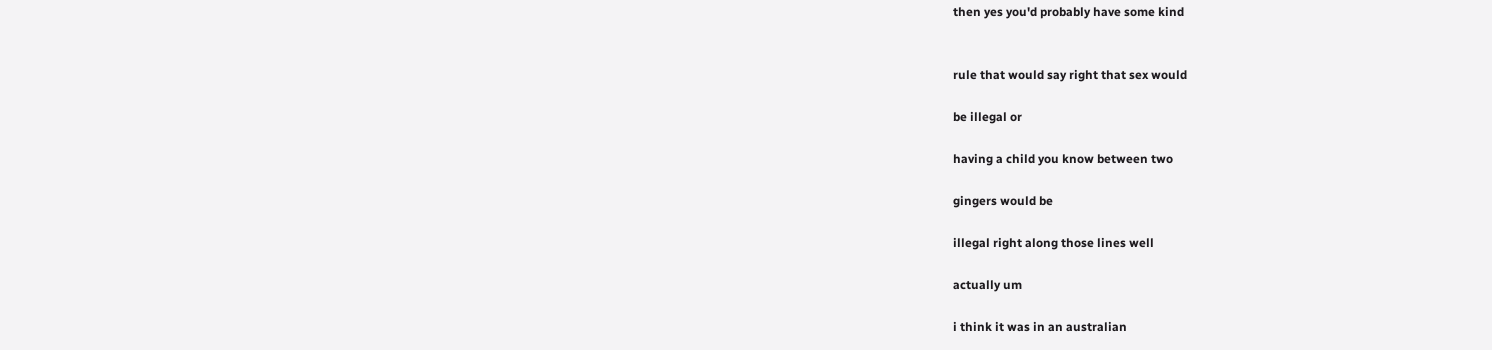then yes you'd probably have some kind


rule that would say right that sex would

be illegal or

having a child you know between two

gingers would be

illegal right along those lines well

actually um

i think it was in an australian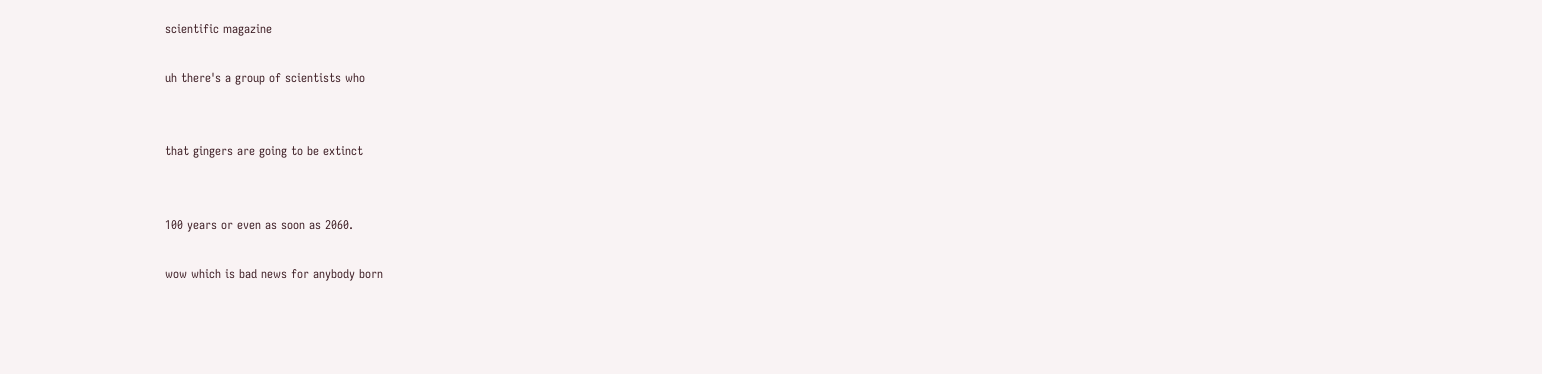scientific magazine

uh there's a group of scientists who


that gingers are going to be extinct


100 years or even as soon as 2060.

wow which is bad news for anybody born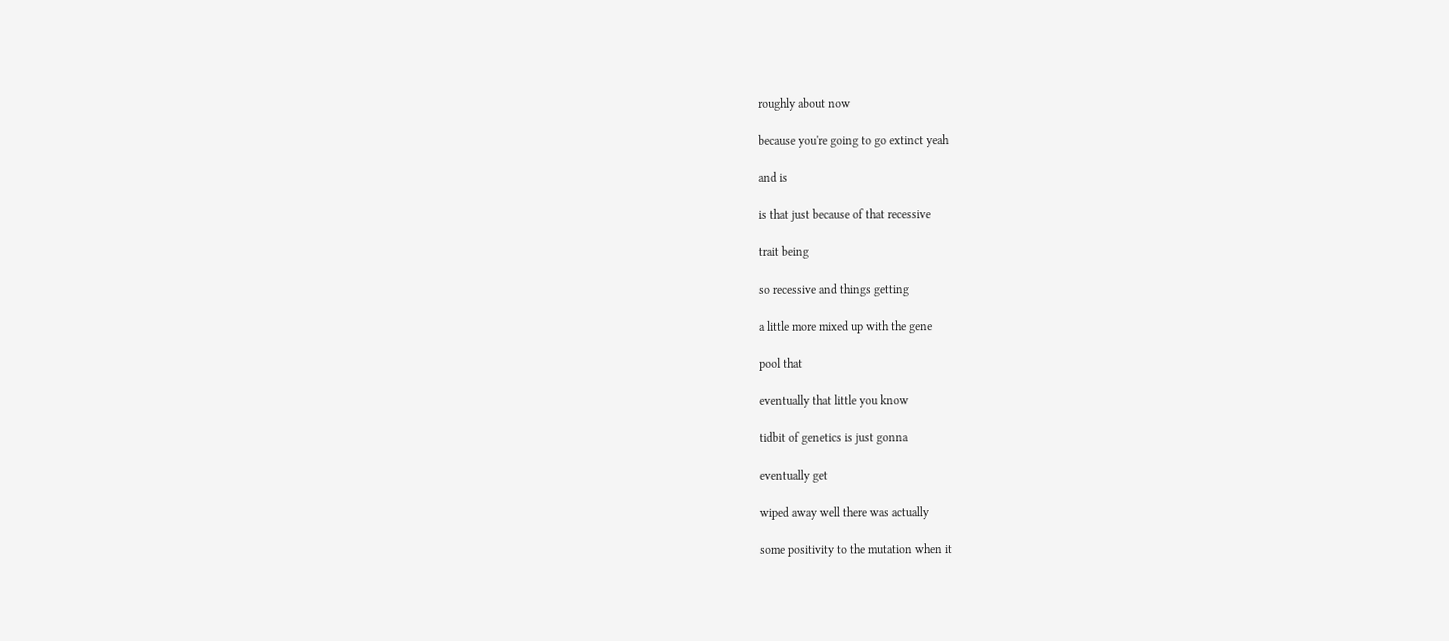roughly about now

because you're going to go extinct yeah

and is

is that just because of that recessive

trait being

so recessive and things getting

a little more mixed up with the gene

pool that

eventually that little you know

tidbit of genetics is just gonna

eventually get

wiped away well there was actually

some positivity to the mutation when it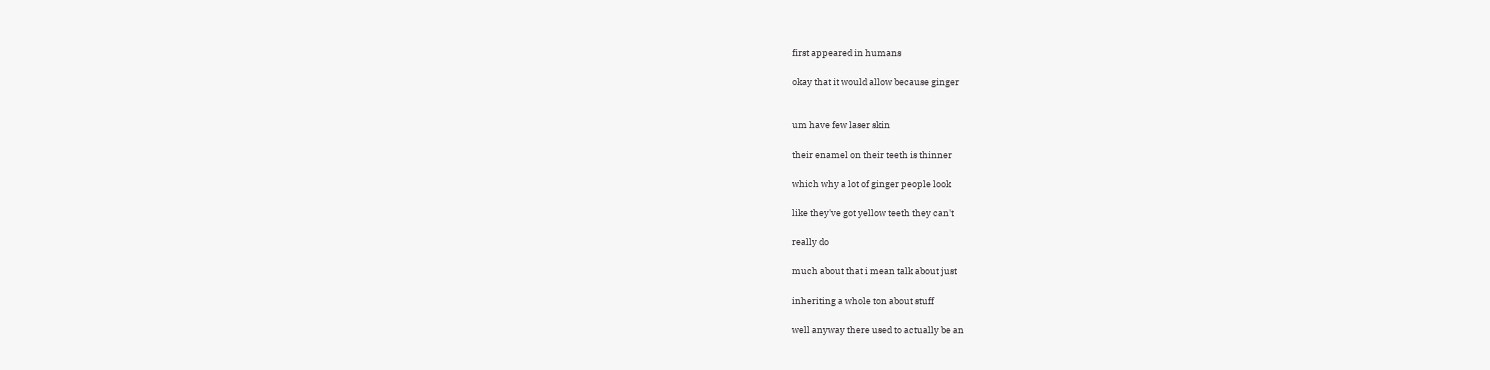first appeared in humans

okay that it would allow because ginger


um have few laser skin

their enamel on their teeth is thinner

which why a lot of ginger people look

like they've got yellow teeth they can't

really do

much about that i mean talk about just

inheriting a whole ton about stuff

well anyway there used to actually be an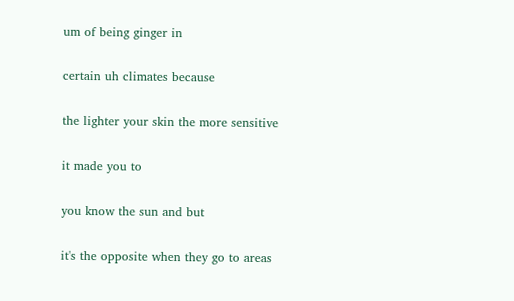um of being ginger in

certain uh climates because

the lighter your skin the more sensitive

it made you to

you know the sun and but

it's the opposite when they go to areas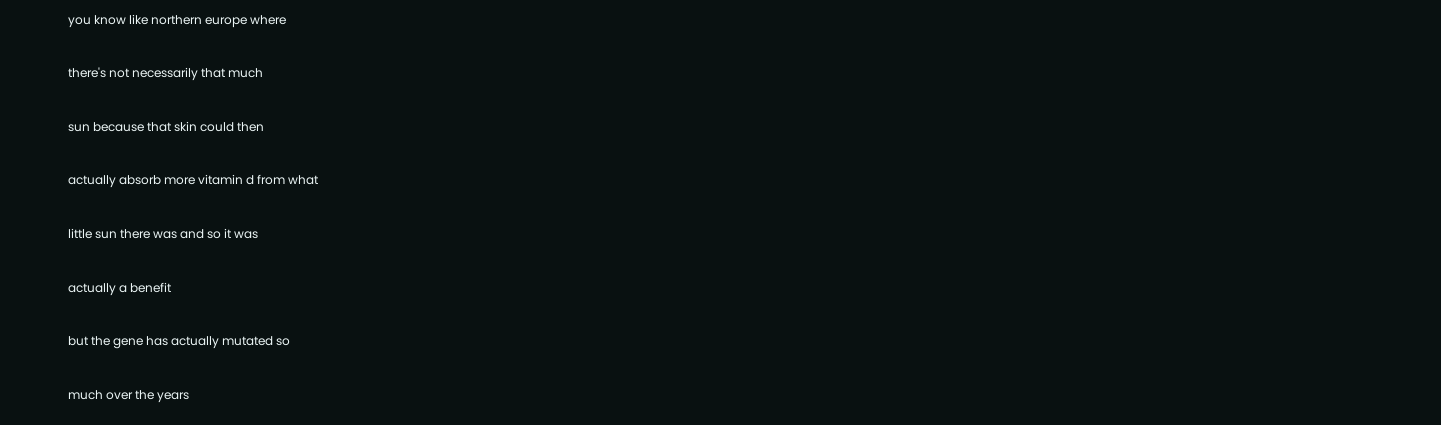you know like northern europe where

there's not necessarily that much

sun because that skin could then

actually absorb more vitamin d from what

little sun there was and so it was

actually a benefit

but the gene has actually mutated so

much over the years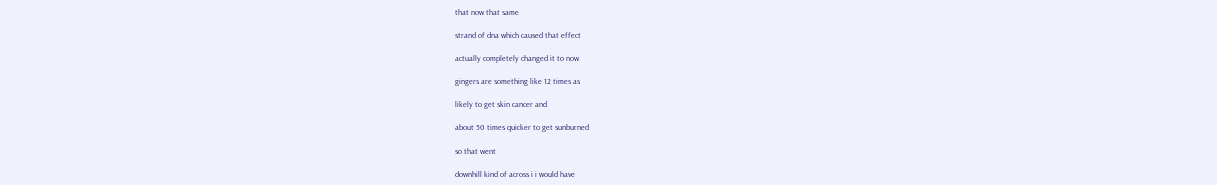that now that same

strand of dna which caused that effect

actually completely changed it to now

gingers are something like 12 times as

likely to get skin cancer and

about 50 times quicker to get sunburned

so that went

downhill kind of across i i would have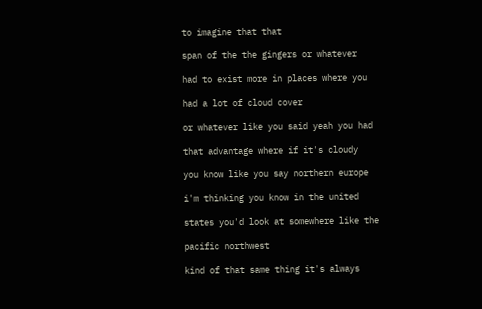to imagine that that

span of the the gingers or whatever

had to exist more in places where you

had a lot of cloud cover

or whatever like you said yeah you had

that advantage where if it's cloudy

you know like you say northern europe

i'm thinking you know in the united

states you'd look at somewhere like the

pacific northwest

kind of that same thing it's always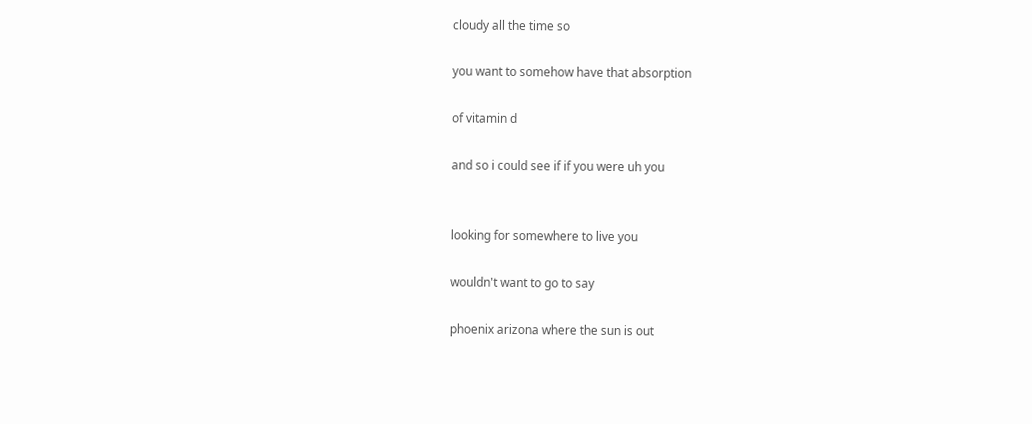cloudy all the time so

you want to somehow have that absorption

of vitamin d

and so i could see if if you were uh you


looking for somewhere to live you

wouldn't want to go to say

phoenix arizona where the sun is out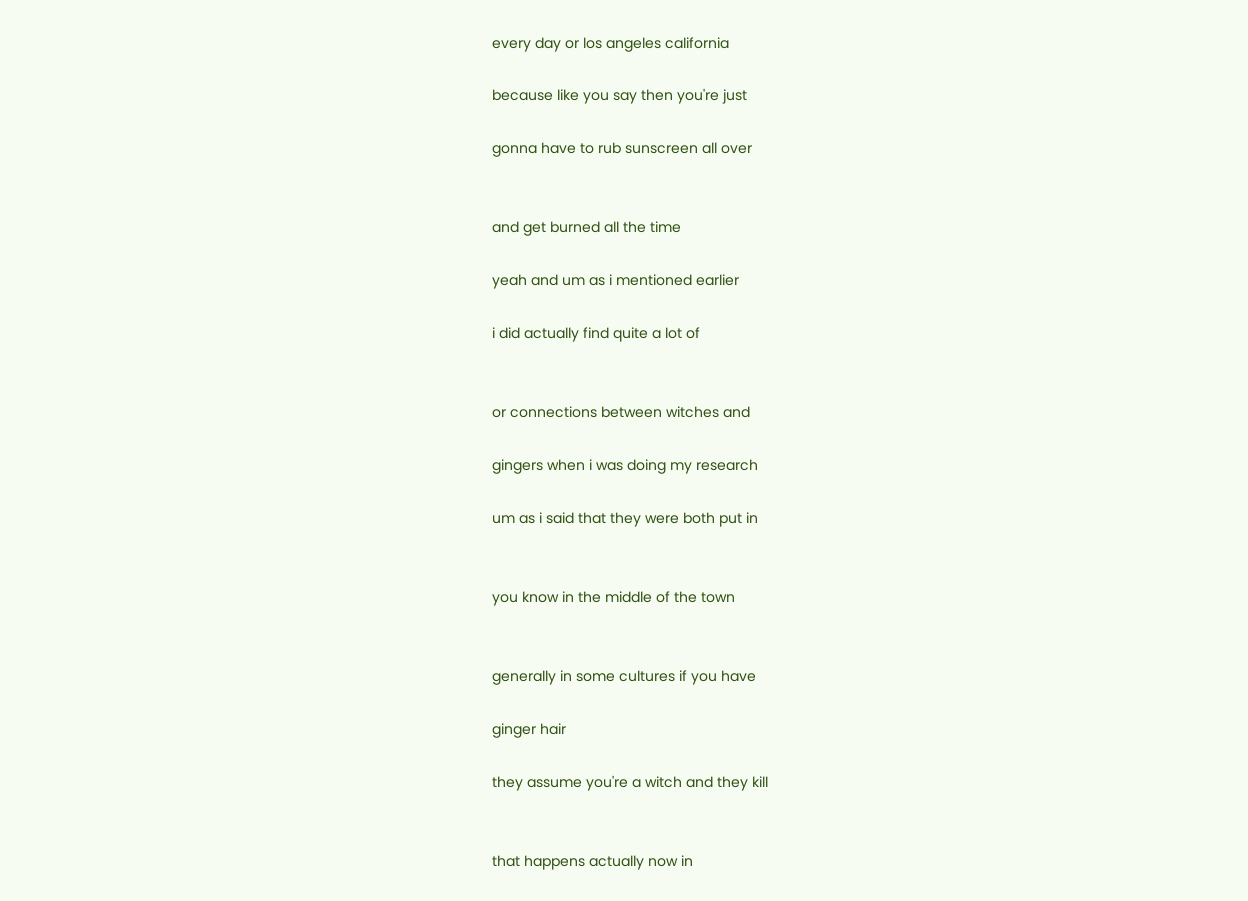every day or los angeles california

because like you say then you're just

gonna have to rub sunscreen all over


and get burned all the time

yeah and um as i mentioned earlier

i did actually find quite a lot of


or connections between witches and

gingers when i was doing my research

um as i said that they were both put in


you know in the middle of the town


generally in some cultures if you have

ginger hair

they assume you're a witch and they kill


that happens actually now in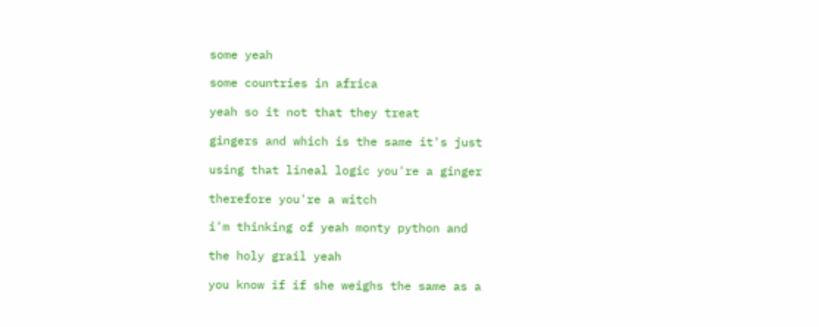some yeah

some countries in africa

yeah so it not that they treat

gingers and which is the same it's just

using that lineal logic you're a ginger

therefore you're a witch

i'm thinking of yeah monty python and

the holy grail yeah

you know if if she weighs the same as a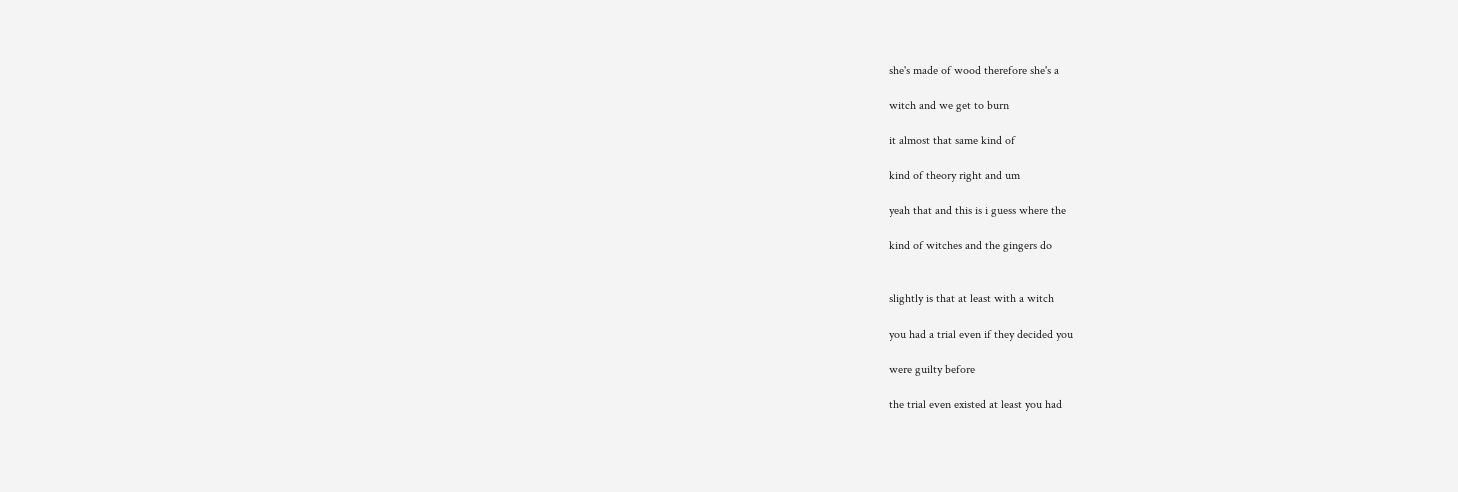she's made of wood therefore she's a

witch and we get to burn

it almost that same kind of

kind of theory right and um

yeah that and this is i guess where the

kind of witches and the gingers do


slightly is that at least with a witch

you had a trial even if they decided you

were guilty before

the trial even existed at least you had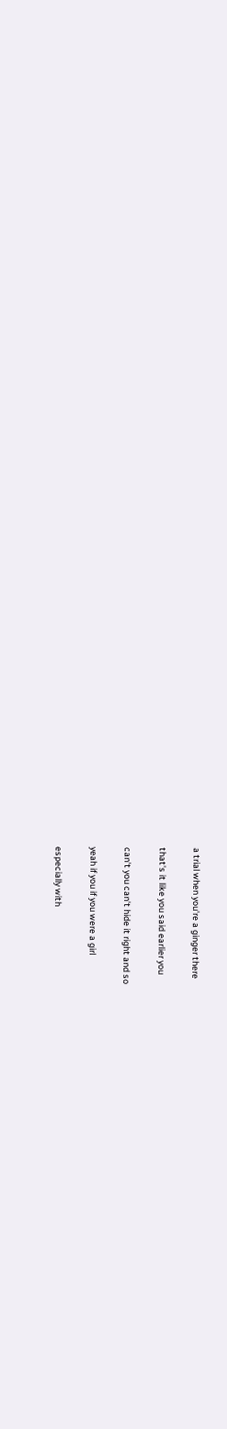a trial when you're a ginger there

that's it like you said earlier you

can't you can't hide it right and so

yeah if you if you were a girl

especially with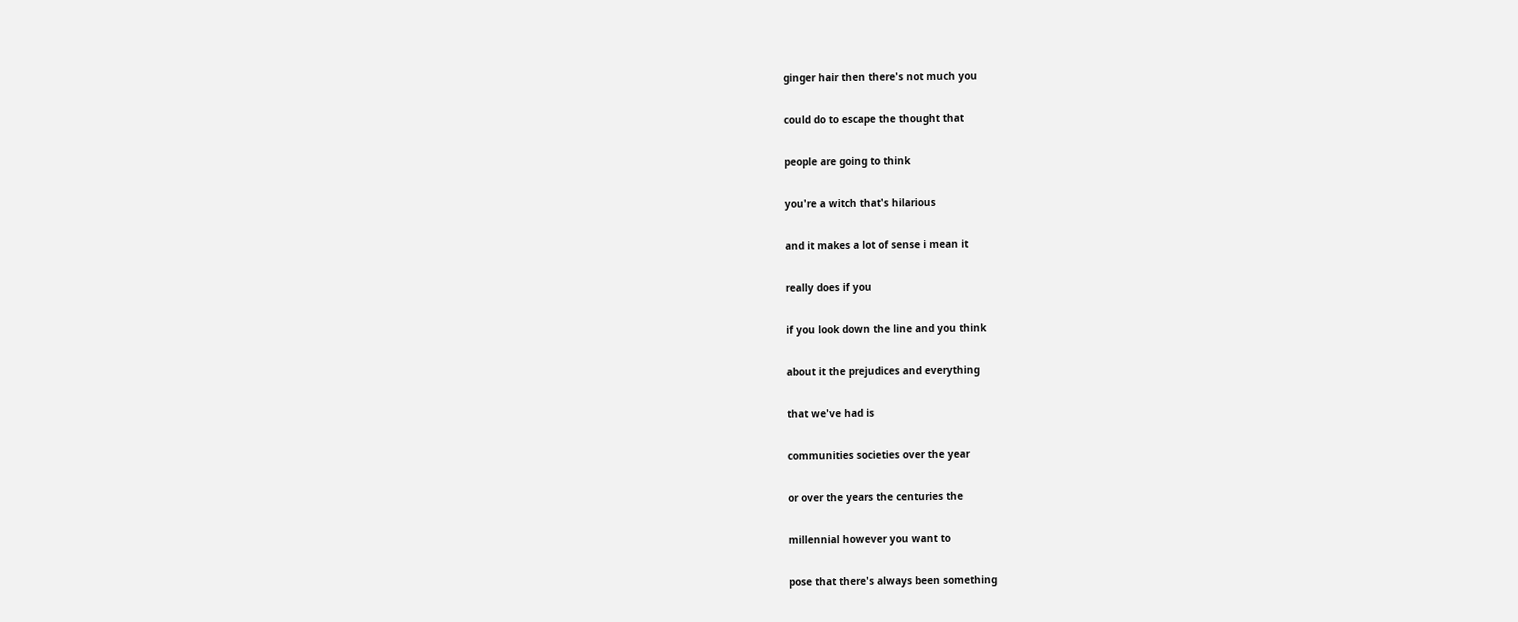ginger hair then there's not much you

could do to escape the thought that

people are going to think

you're a witch that's hilarious

and it makes a lot of sense i mean it

really does if you

if you look down the line and you think

about it the prejudices and everything

that we've had is

communities societies over the year

or over the years the centuries the

millennial however you want to

pose that there's always been something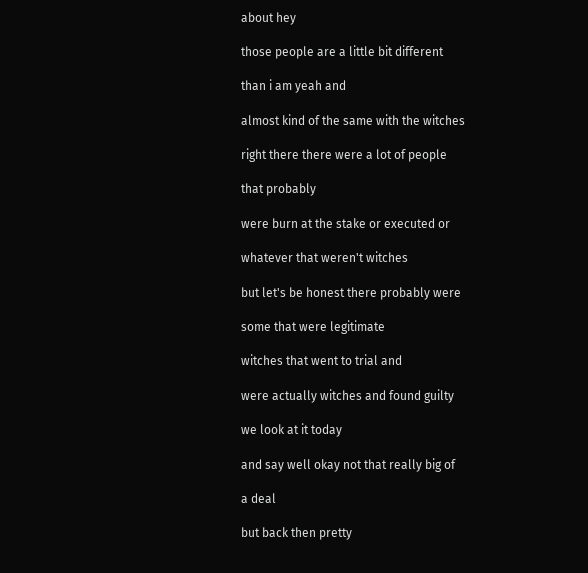about hey

those people are a little bit different

than i am yeah and

almost kind of the same with the witches

right there there were a lot of people

that probably

were burn at the stake or executed or

whatever that weren't witches

but let's be honest there probably were

some that were legitimate

witches that went to trial and

were actually witches and found guilty

we look at it today

and say well okay not that really big of

a deal

but back then pretty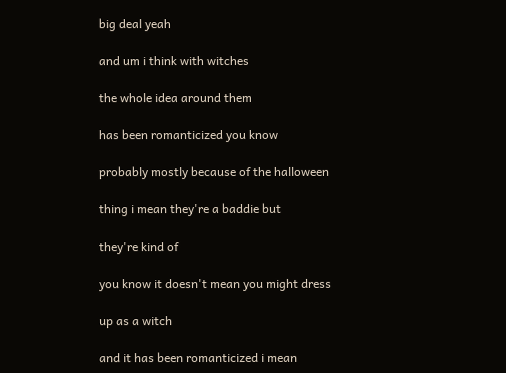big deal yeah

and um i think with witches

the whole idea around them

has been romanticized you know

probably mostly because of the halloween

thing i mean they're a baddie but

they're kind of

you know it doesn't mean you might dress

up as a witch

and it has been romanticized i mean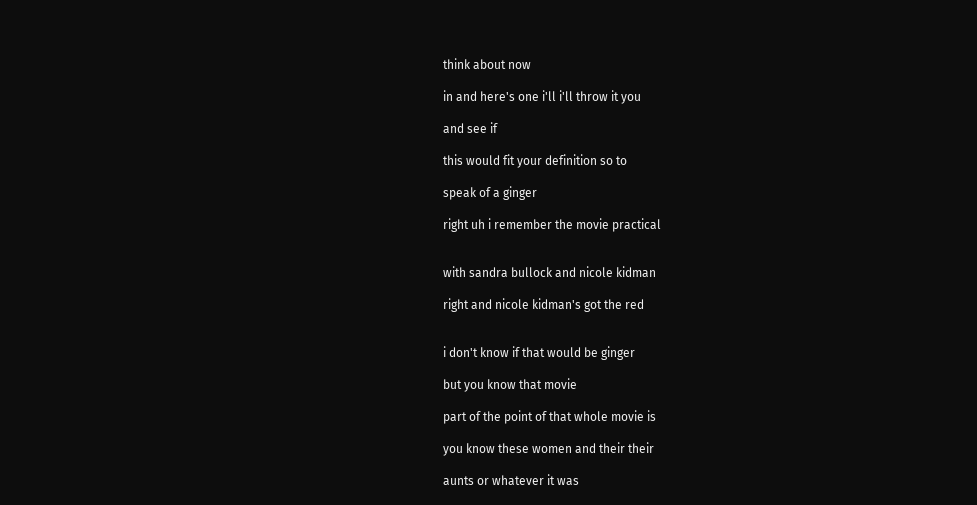think about now

in and here's one i'll i'll throw it you

and see if

this would fit your definition so to

speak of a ginger

right uh i remember the movie practical


with sandra bullock and nicole kidman

right and nicole kidman's got the red


i don't know if that would be ginger

but you know that movie

part of the point of that whole movie is

you know these women and their their

aunts or whatever it was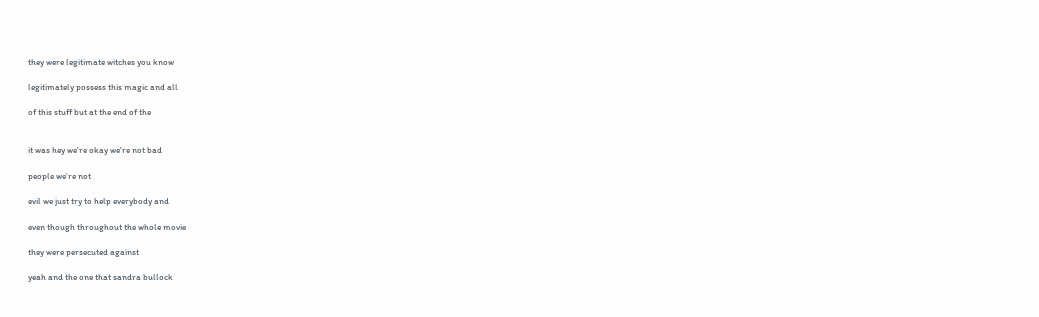they were legitimate witches you know

legitimately possess this magic and all

of this stuff but at the end of the


it was hey we're okay we're not bad

people we're not

evil we just try to help everybody and

even though throughout the whole movie

they were persecuted against

yeah and the one that sandra bullock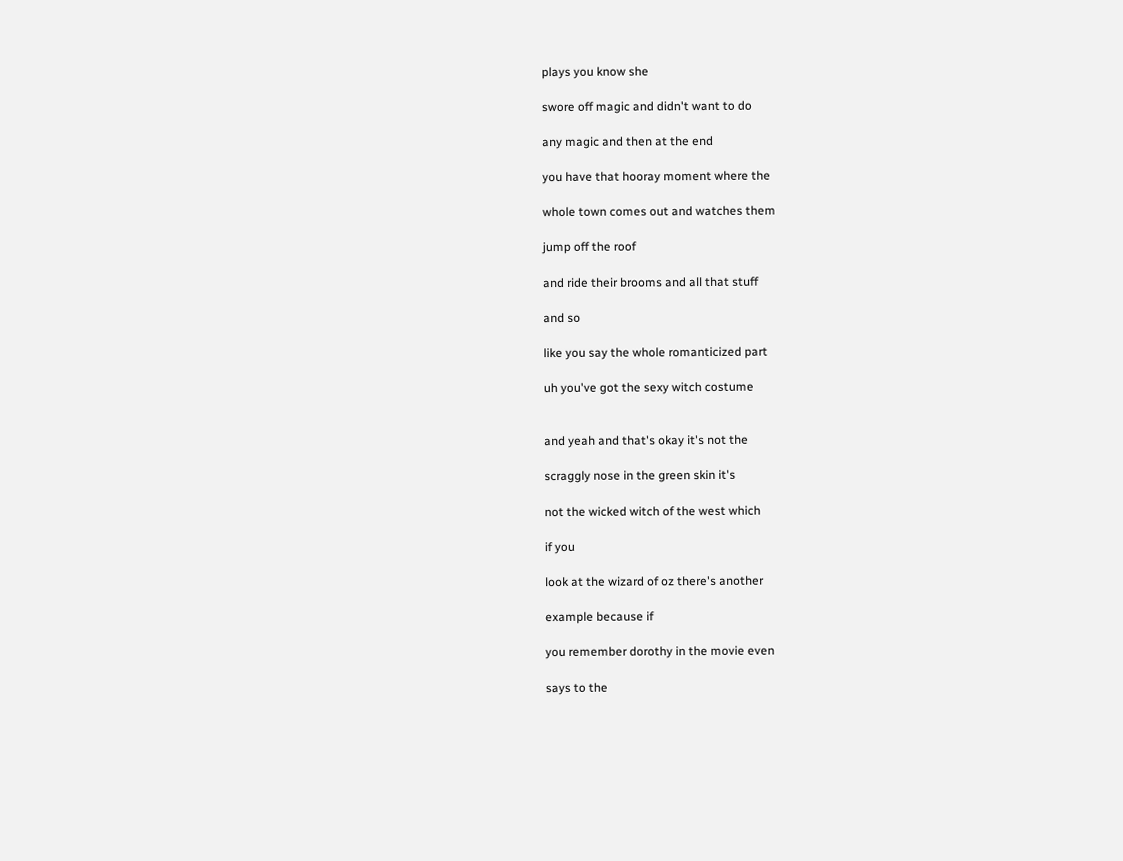plays you know she

swore off magic and didn't want to do

any magic and then at the end

you have that hooray moment where the

whole town comes out and watches them

jump off the roof

and ride their brooms and all that stuff

and so

like you say the whole romanticized part

uh you've got the sexy witch costume


and yeah and that's okay it's not the

scraggly nose in the green skin it's

not the wicked witch of the west which

if you

look at the wizard of oz there's another

example because if

you remember dorothy in the movie even

says to the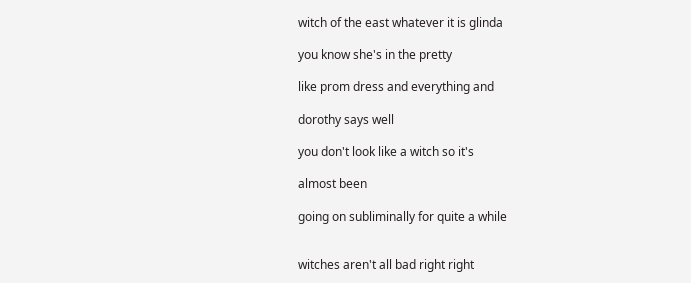witch of the east whatever it is glinda

you know she's in the pretty

like prom dress and everything and

dorothy says well

you don't look like a witch so it's

almost been

going on subliminally for quite a while


witches aren't all bad right right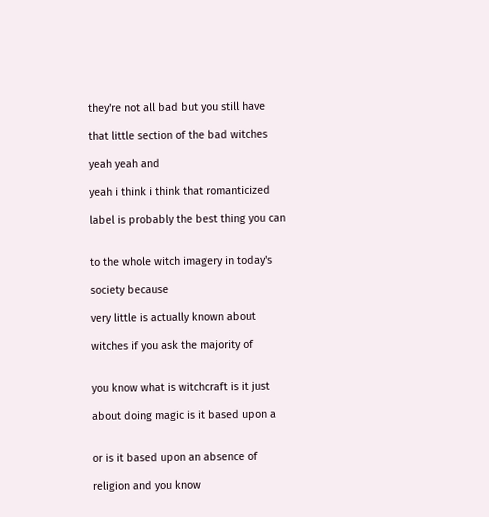they're not all bad but you still have

that little section of the bad witches

yeah yeah and

yeah i think i think that romanticized

label is probably the best thing you can


to the whole witch imagery in today's

society because

very little is actually known about

witches if you ask the majority of


you know what is witchcraft is it just

about doing magic is it based upon a


or is it based upon an absence of

religion and you know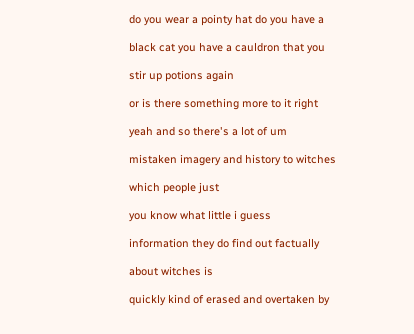do you wear a pointy hat do you have a

black cat you have a cauldron that you

stir up potions again

or is there something more to it right

yeah and so there's a lot of um

mistaken imagery and history to witches

which people just

you know what little i guess

information they do find out factually

about witches is

quickly kind of erased and overtaken by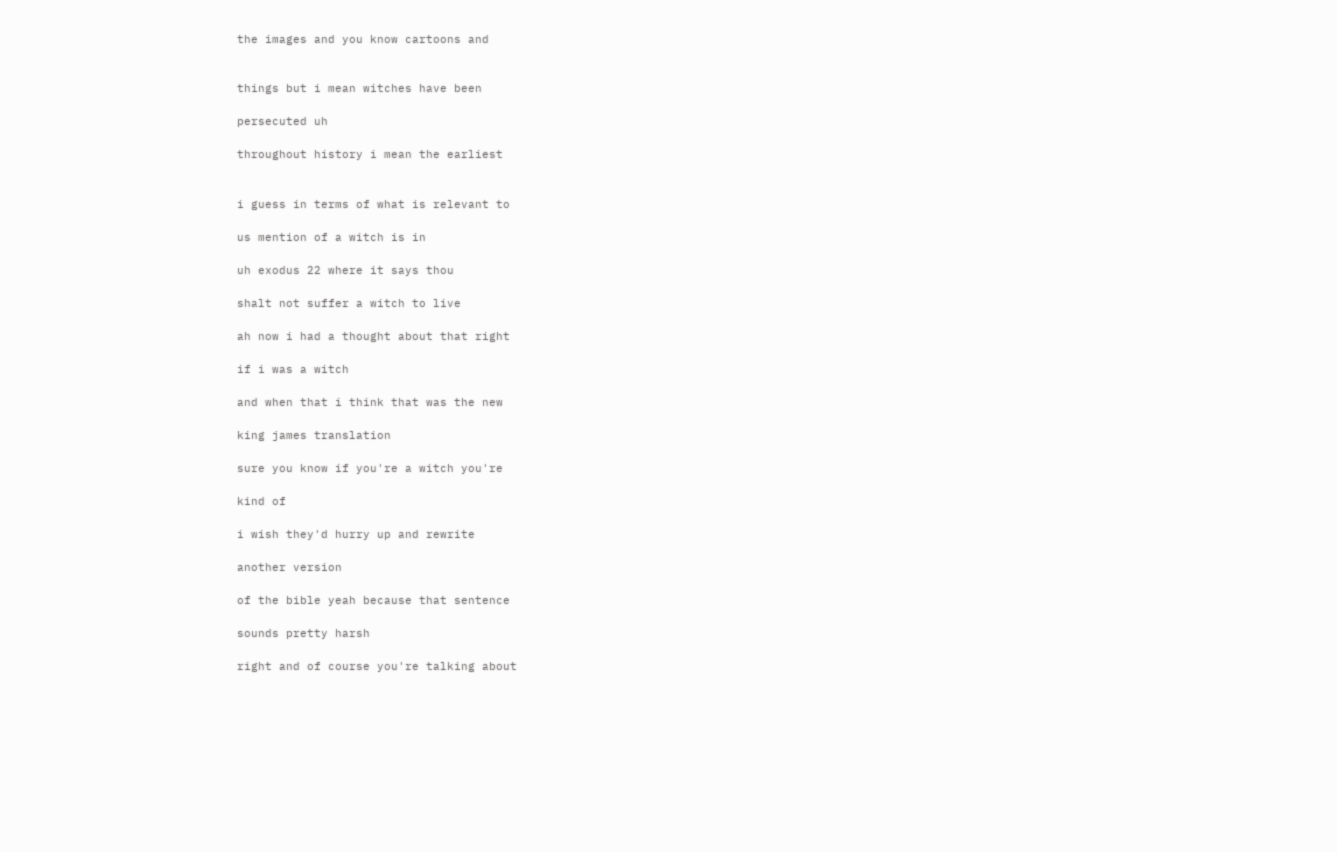the images and you know cartoons and


things but i mean witches have been

persecuted uh

throughout history i mean the earliest


i guess in terms of what is relevant to

us mention of a witch is in

uh exodus 22 where it says thou

shalt not suffer a witch to live

ah now i had a thought about that right

if i was a witch

and when that i think that was the new

king james translation

sure you know if you're a witch you're

kind of

i wish they'd hurry up and rewrite

another version

of the bible yeah because that sentence

sounds pretty harsh

right and of course you're talking about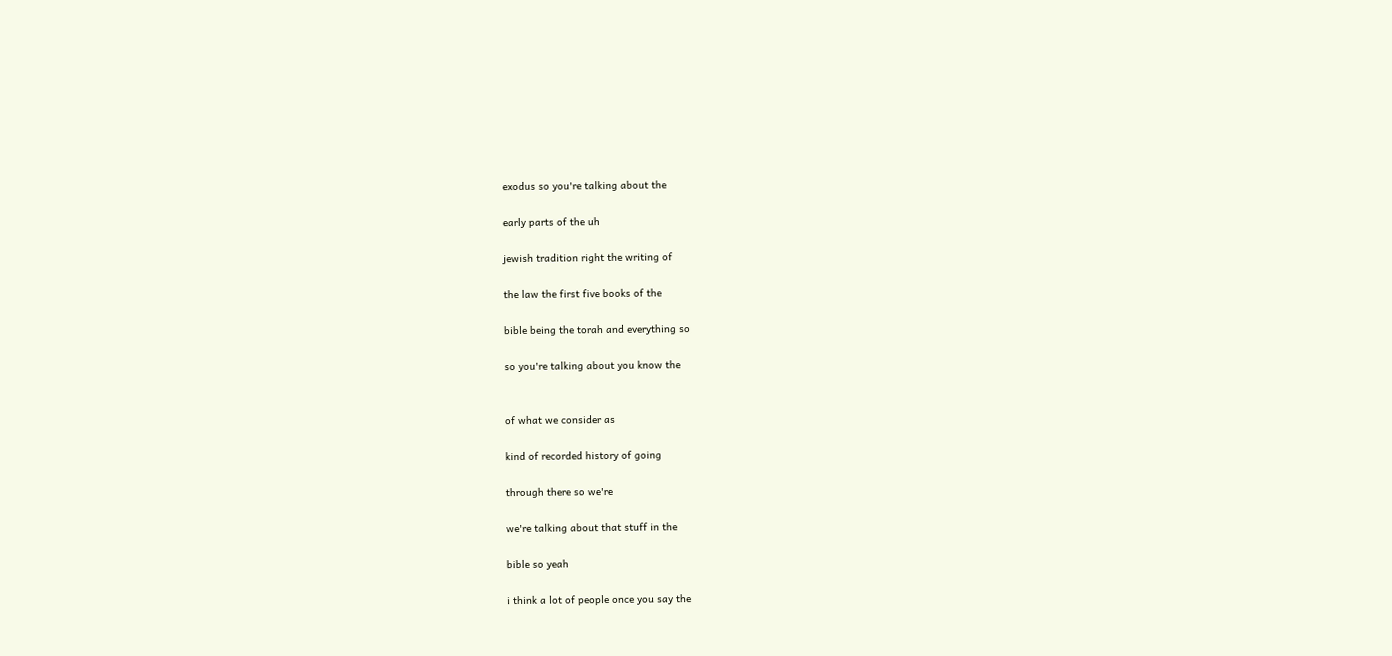exodus so you're talking about the

early parts of the uh

jewish tradition right the writing of

the law the first five books of the

bible being the torah and everything so

so you're talking about you know the


of what we consider as

kind of recorded history of going

through there so we're

we're talking about that stuff in the

bible so yeah

i think a lot of people once you say the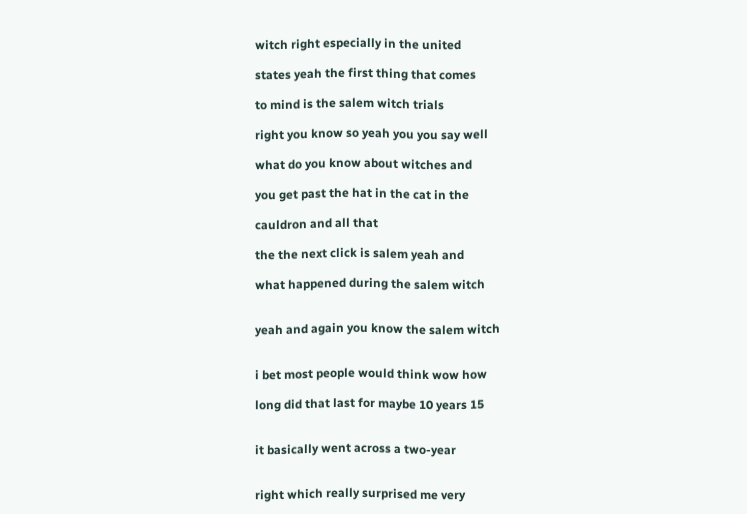witch right especially in the united

states yeah the first thing that comes

to mind is the salem witch trials

right you know so yeah you you say well

what do you know about witches and

you get past the hat in the cat in the

cauldron and all that

the the next click is salem yeah and

what happened during the salem witch


yeah and again you know the salem witch


i bet most people would think wow how

long did that last for maybe 10 years 15


it basically went across a two-year


right which really surprised me very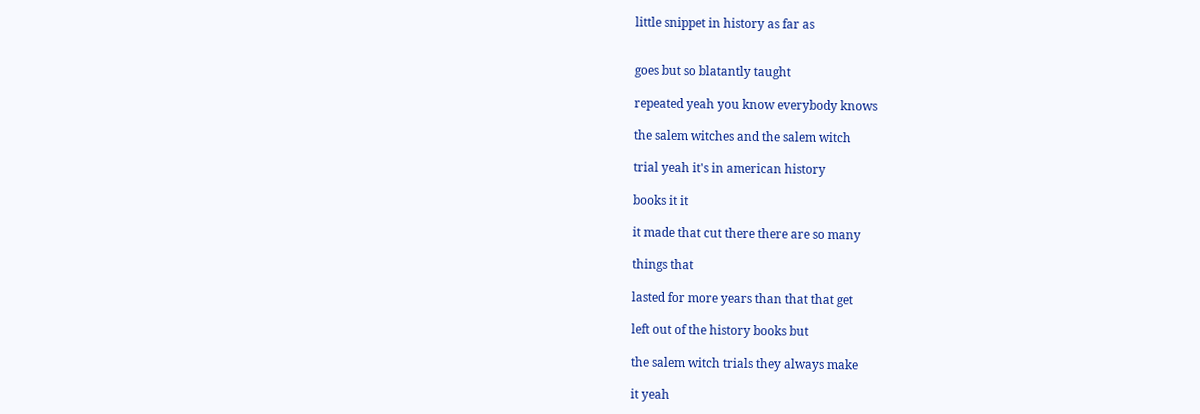little snippet in history as far as


goes but so blatantly taught

repeated yeah you know everybody knows

the salem witches and the salem witch

trial yeah it's in american history

books it it

it made that cut there there are so many

things that

lasted for more years than that that get

left out of the history books but

the salem witch trials they always make

it yeah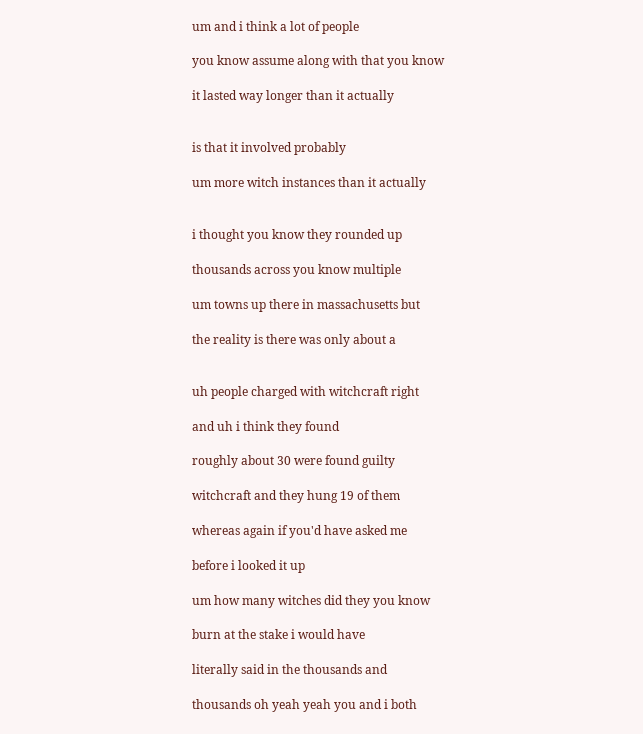um and i think a lot of people

you know assume along with that you know

it lasted way longer than it actually


is that it involved probably

um more witch instances than it actually


i thought you know they rounded up

thousands across you know multiple

um towns up there in massachusetts but

the reality is there was only about a


uh people charged with witchcraft right

and uh i think they found

roughly about 30 were found guilty

witchcraft and they hung 19 of them

whereas again if you'd have asked me

before i looked it up

um how many witches did they you know

burn at the stake i would have

literally said in the thousands and

thousands oh yeah yeah you and i both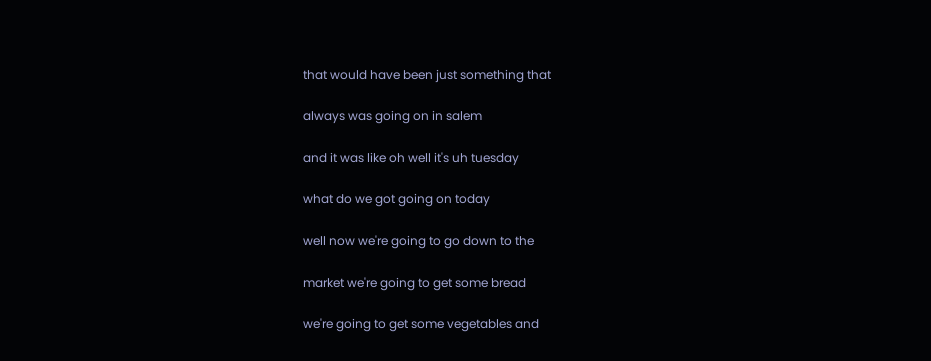that would have been just something that

always was going on in salem

and it was like oh well it's uh tuesday

what do we got going on today

well now we're going to go down to the

market we're going to get some bread

we're going to get some vegetables and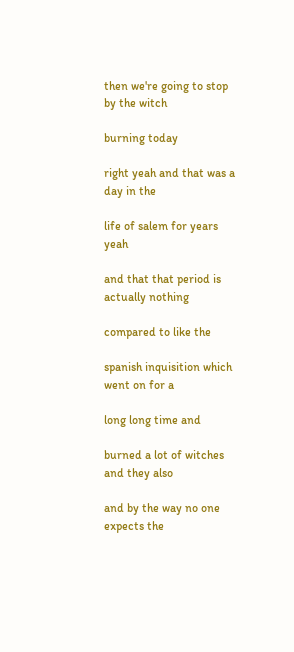then we're going to stop by the witch

burning today

right yeah and that was a day in the

life of salem for years yeah

and that that period is actually nothing

compared to like the

spanish inquisition which went on for a

long long time and

burned a lot of witches and they also

and by the way no one expects the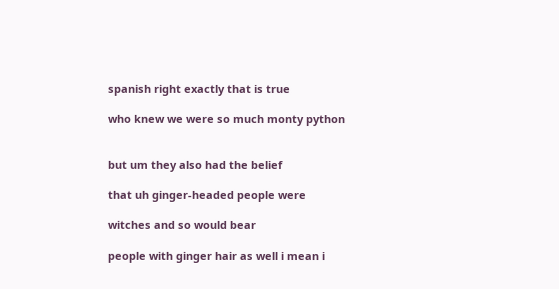spanish right exactly that is true

who knew we were so much monty python


but um they also had the belief

that uh ginger-headed people were

witches and so would bear

people with ginger hair as well i mean i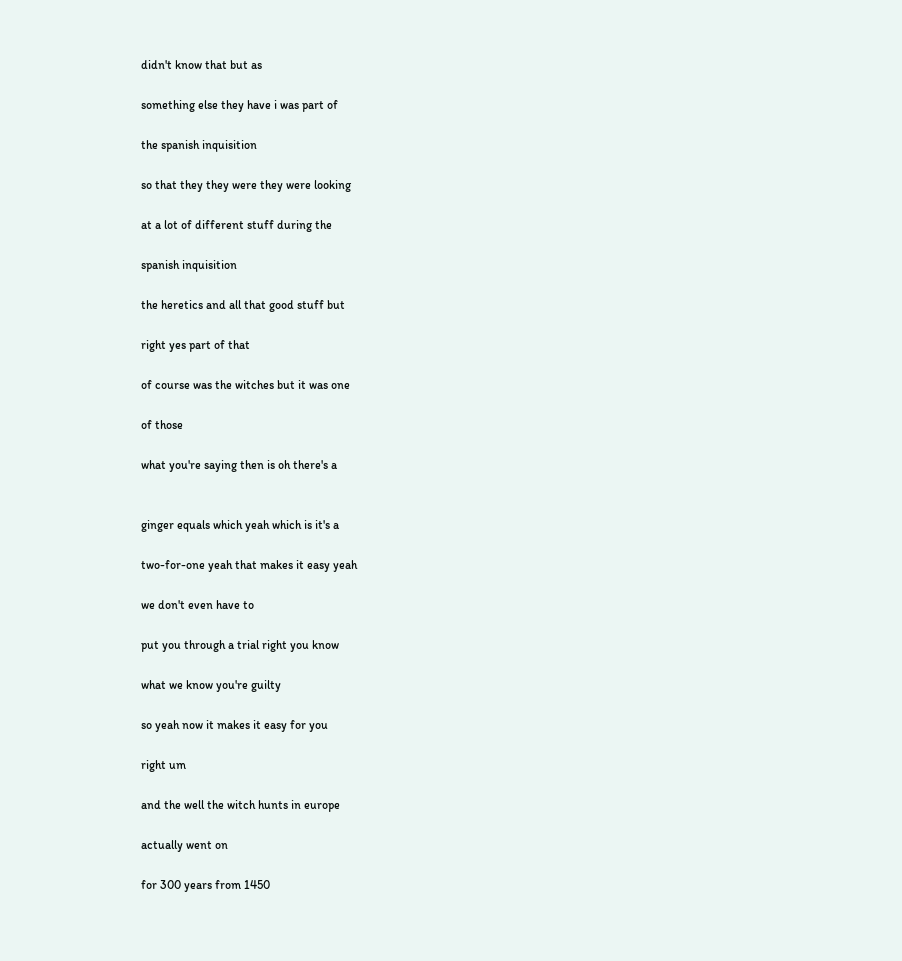didn't know that but as

something else they have i was part of

the spanish inquisition

so that they they were they were looking

at a lot of different stuff during the

spanish inquisition

the heretics and all that good stuff but

right yes part of that

of course was the witches but it was one

of those

what you're saying then is oh there's a


ginger equals which yeah which is it's a

two-for-one yeah that makes it easy yeah

we don't even have to

put you through a trial right you know

what we know you're guilty

so yeah now it makes it easy for you

right um

and the well the witch hunts in europe

actually went on

for 300 years from 1450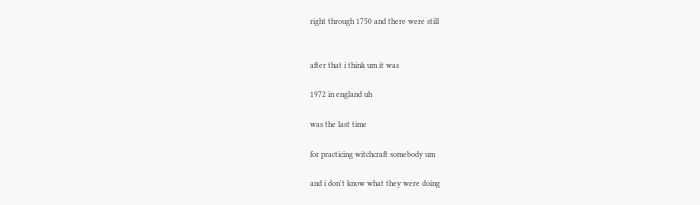right through 1750 and there were still


after that i think um it was

1972 in england uh

was the last time

for practicing witchcraft somebody um

and i don't know what they were doing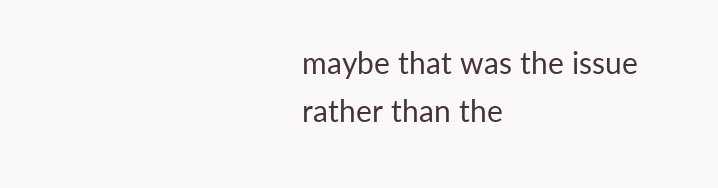maybe that was the issue rather than the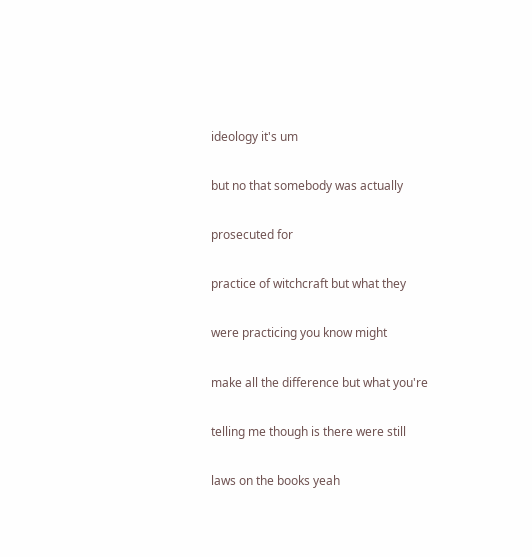ideology it's um

but no that somebody was actually

prosecuted for

practice of witchcraft but what they

were practicing you know might

make all the difference but what you're

telling me though is there were still

laws on the books yeah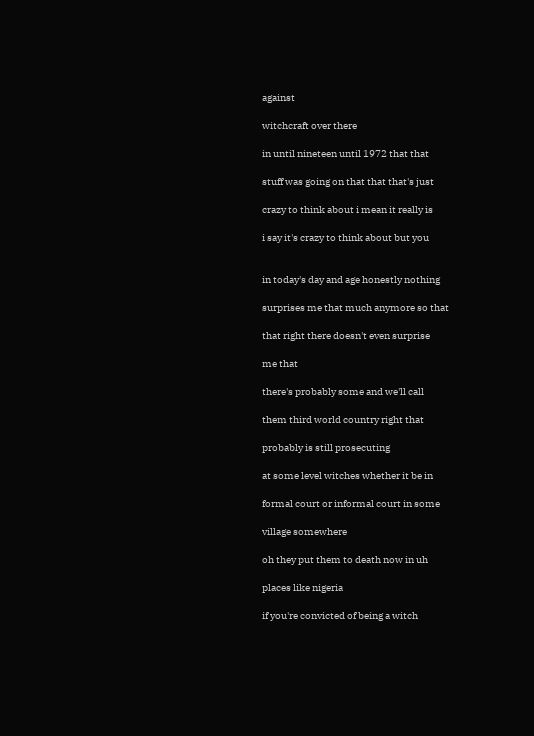against

witchcraft over there

in until nineteen until 1972 that that

stuff was going on that that that's just

crazy to think about i mean it really is

i say it's crazy to think about but you


in today's day and age honestly nothing

surprises me that much anymore so that

that right there doesn't even surprise

me that

there's probably some and we'll call

them third world country right that

probably is still prosecuting

at some level witches whether it be in

formal court or informal court in some

village somewhere

oh they put them to death now in uh

places like nigeria

if you're convicted of being a witch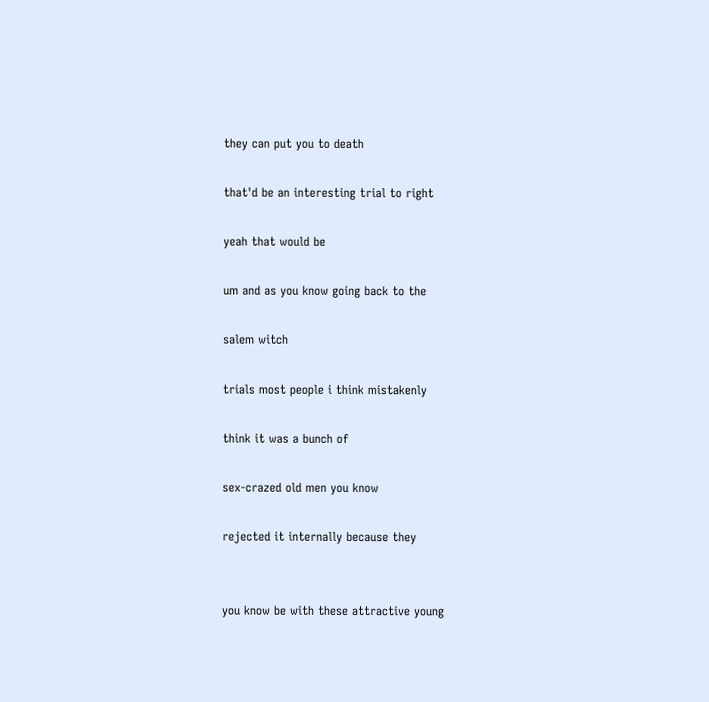they can put you to death

that'd be an interesting trial to right

yeah that would be

um and as you know going back to the

salem witch

trials most people i think mistakenly

think it was a bunch of

sex-crazed old men you know

rejected it internally because they


you know be with these attractive young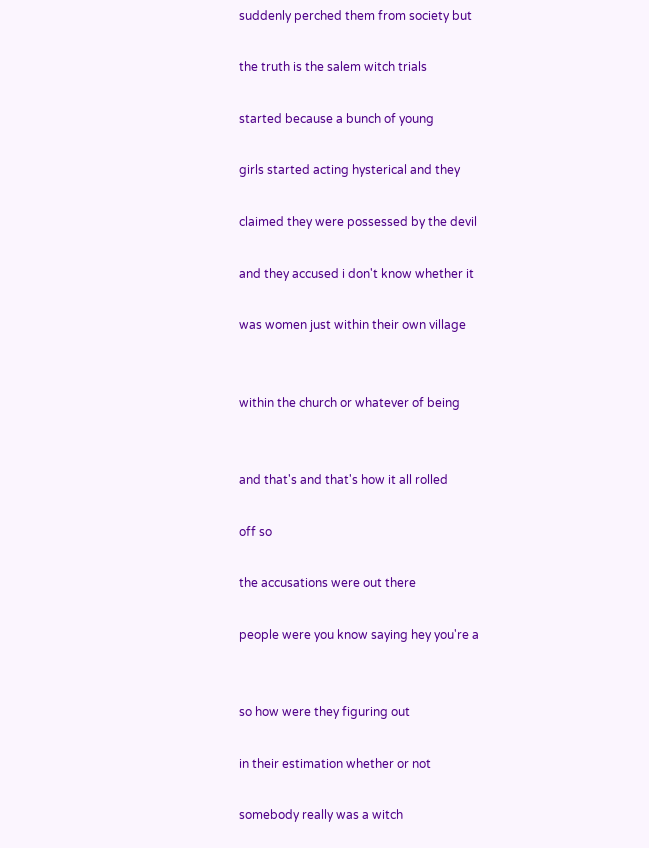suddenly perched them from society but

the truth is the salem witch trials

started because a bunch of young

girls started acting hysterical and they

claimed they were possessed by the devil

and they accused i don't know whether it

was women just within their own village


within the church or whatever of being


and that's and that's how it all rolled

off so

the accusations were out there

people were you know saying hey you're a


so how were they figuring out

in their estimation whether or not

somebody really was a witch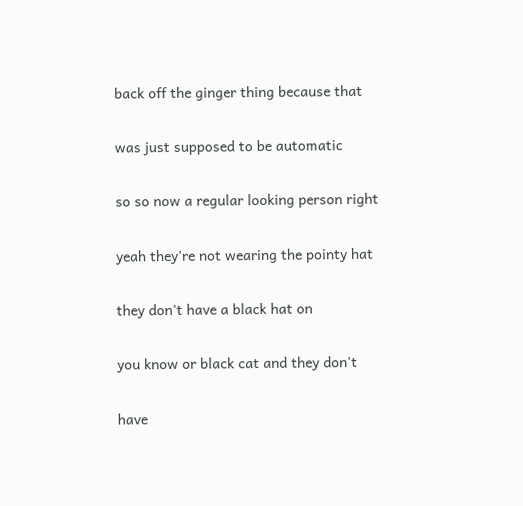back off the ginger thing because that

was just supposed to be automatic

so so now a regular looking person right

yeah they're not wearing the pointy hat

they don't have a black hat on

you know or black cat and they don't

have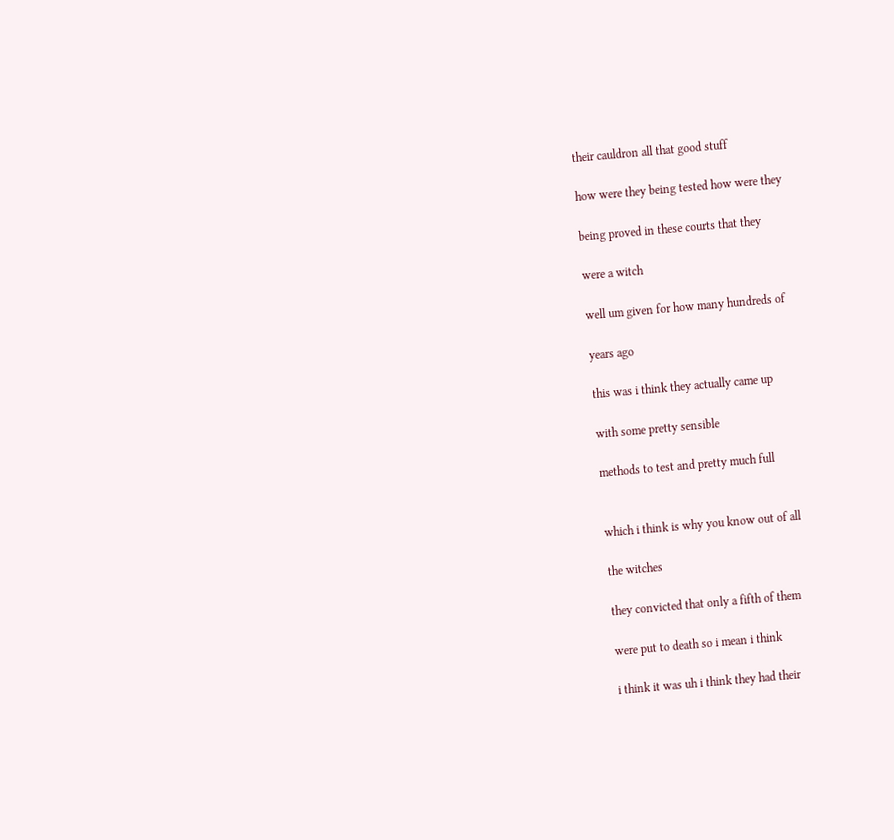their cauldron all that good stuff

how were they being tested how were they

being proved in these courts that they

were a witch

well um given for how many hundreds of

years ago

this was i think they actually came up

with some pretty sensible

methods to test and pretty much full


which i think is why you know out of all

the witches

they convicted that only a fifth of them

were put to death so i mean i think

i think it was uh i think they had their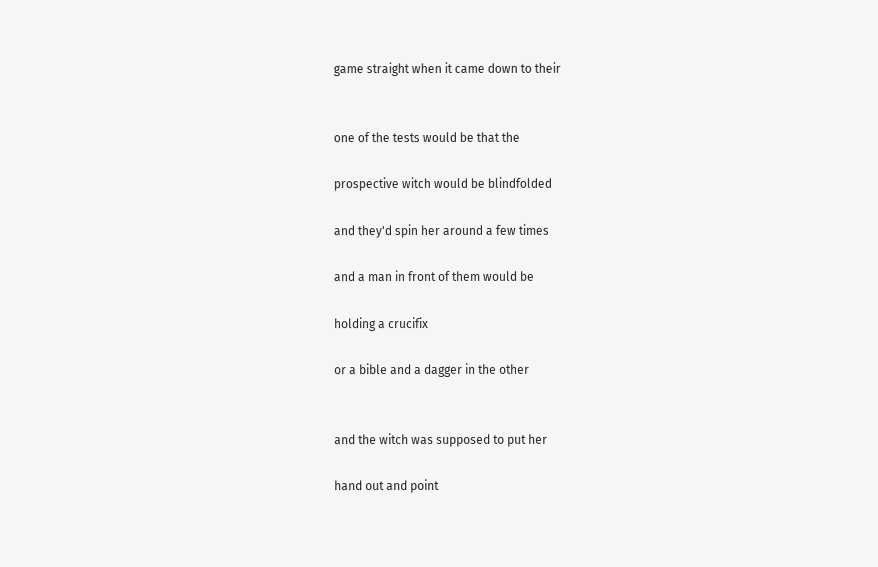game straight when it came down to their


one of the tests would be that the

prospective witch would be blindfolded

and they'd spin her around a few times

and a man in front of them would be

holding a crucifix

or a bible and a dagger in the other


and the witch was supposed to put her

hand out and point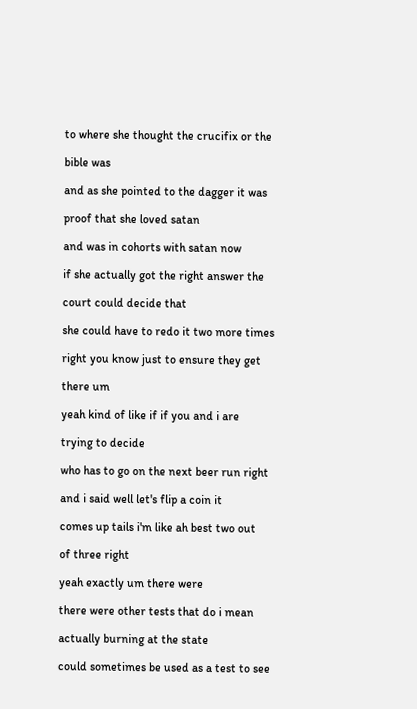to where she thought the crucifix or the

bible was

and as she pointed to the dagger it was

proof that she loved satan

and was in cohorts with satan now

if she actually got the right answer the

court could decide that

she could have to redo it two more times

right you know just to ensure they get

there um

yeah kind of like if if you and i are

trying to decide

who has to go on the next beer run right

and i said well let's flip a coin it

comes up tails i'm like ah best two out

of three right

yeah exactly um there were

there were other tests that do i mean

actually burning at the state

could sometimes be used as a test to see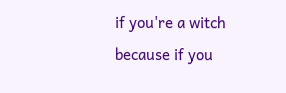if you're a witch because if you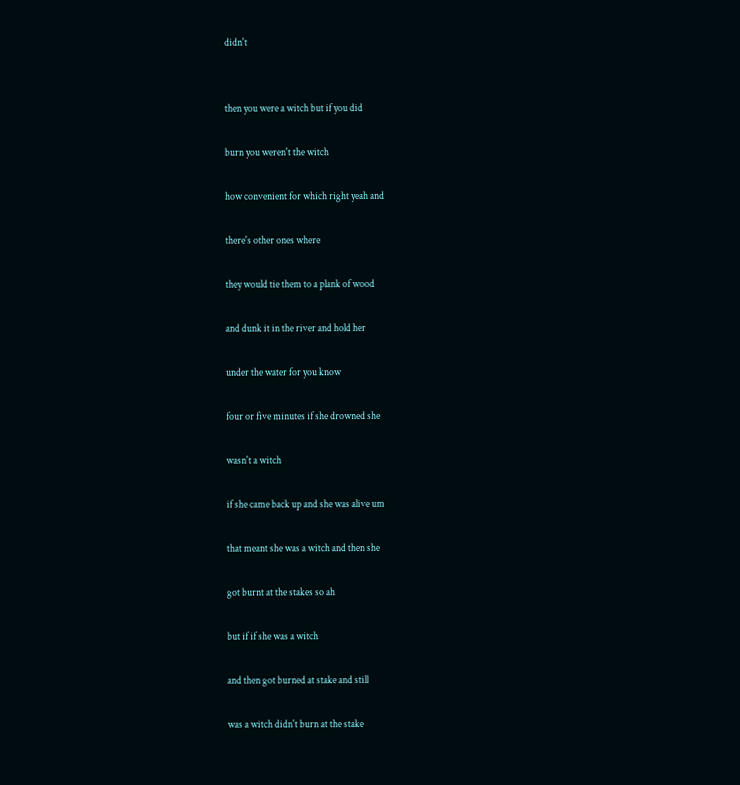didn't


then you were a witch but if you did

burn you weren't the witch

how convenient for which right yeah and

there's other ones where

they would tie them to a plank of wood

and dunk it in the river and hold her

under the water for you know

four or five minutes if she drowned she

wasn't a witch

if she came back up and she was alive um

that meant she was a witch and then she

got burnt at the stakes so ah

but if if she was a witch

and then got burned at stake and still

was a witch didn't burn at the stake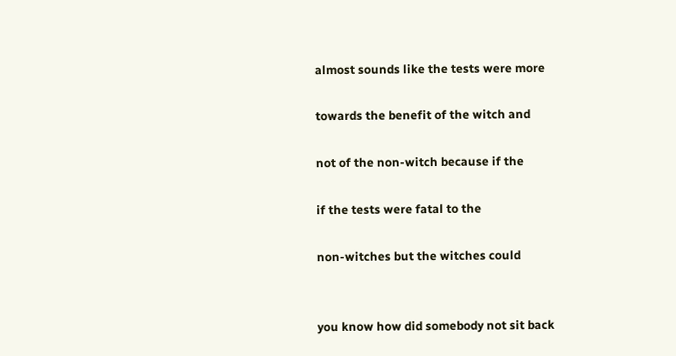almost sounds like the tests were more

towards the benefit of the witch and

not of the non-witch because if the

if the tests were fatal to the

non-witches but the witches could


you know how did somebody not sit back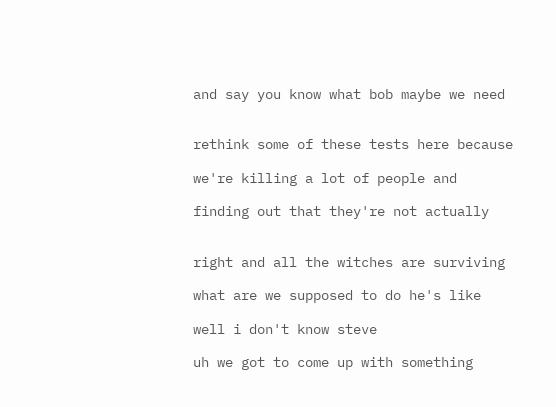and say you know what bob maybe we need


rethink some of these tests here because

we're killing a lot of people and

finding out that they're not actually


right and all the witches are surviving

what are we supposed to do he's like

well i don't know steve

uh we got to come up with something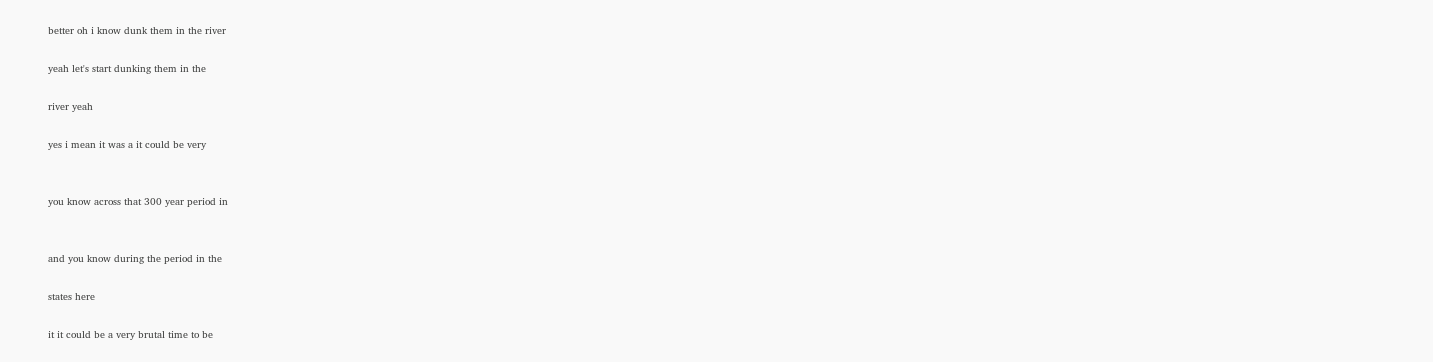better oh i know dunk them in the river

yeah let's start dunking them in the

river yeah

yes i mean it was a it could be very


you know across that 300 year period in


and you know during the period in the

states here

it it could be a very brutal time to be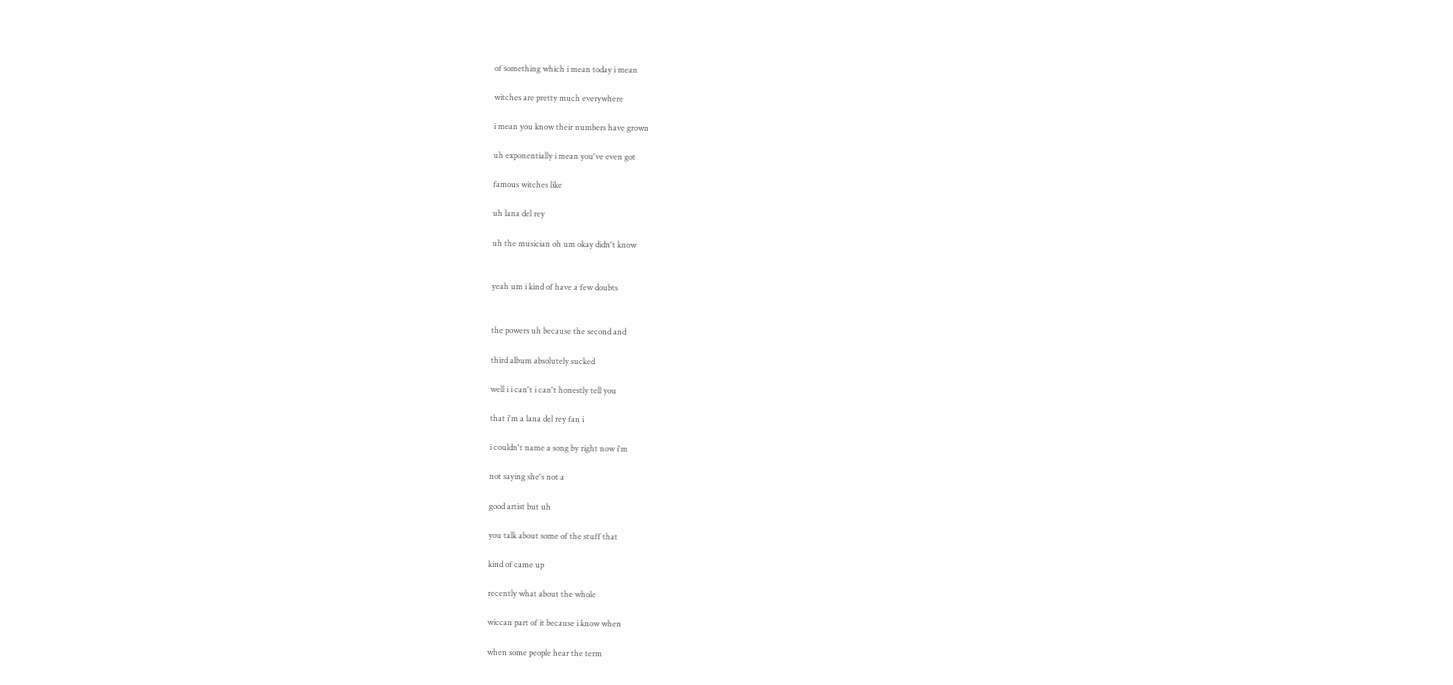of something which i mean today i mean

witches are pretty much everywhere

i mean you know their numbers have grown

uh exponentially i mean you've even got

famous witches like

uh lana del rey

uh the musician oh um okay didn't know


yeah um i kind of have a few doubts


the powers uh because the second and

third album absolutely sucked

well i i can't i can't honestly tell you

that i'm a lana del rey fan i

i couldn't name a song by right now i'm

not saying she's not a

good artist but uh

you talk about some of the stuff that

kind of came up

recently what about the whole

wiccan part of it because i know when

when some people hear the term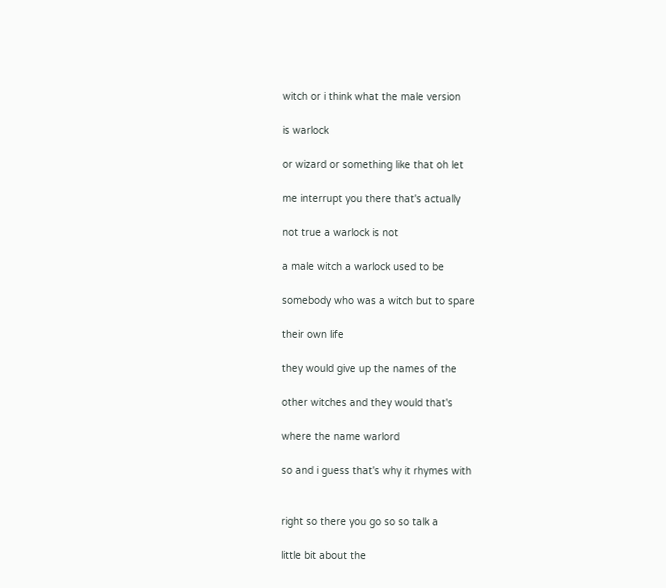witch or i think what the male version

is warlock

or wizard or something like that oh let

me interrupt you there that's actually

not true a warlock is not

a male witch a warlock used to be

somebody who was a witch but to spare

their own life

they would give up the names of the

other witches and they would that's

where the name warlord

so and i guess that's why it rhymes with


right so there you go so so talk a

little bit about the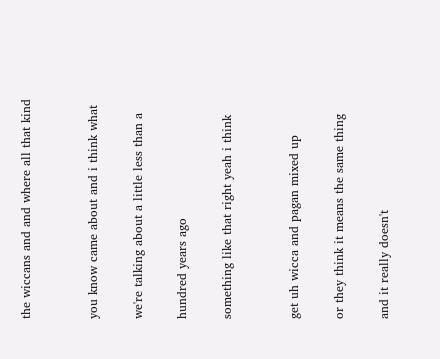the wiccans and and where all that kind


you know came about and i think what

we're talking about a little less than a

hundred years ago

something like that right yeah i think


get uh wicca and pagan mixed up

or they think it means the same thing

and it really doesn't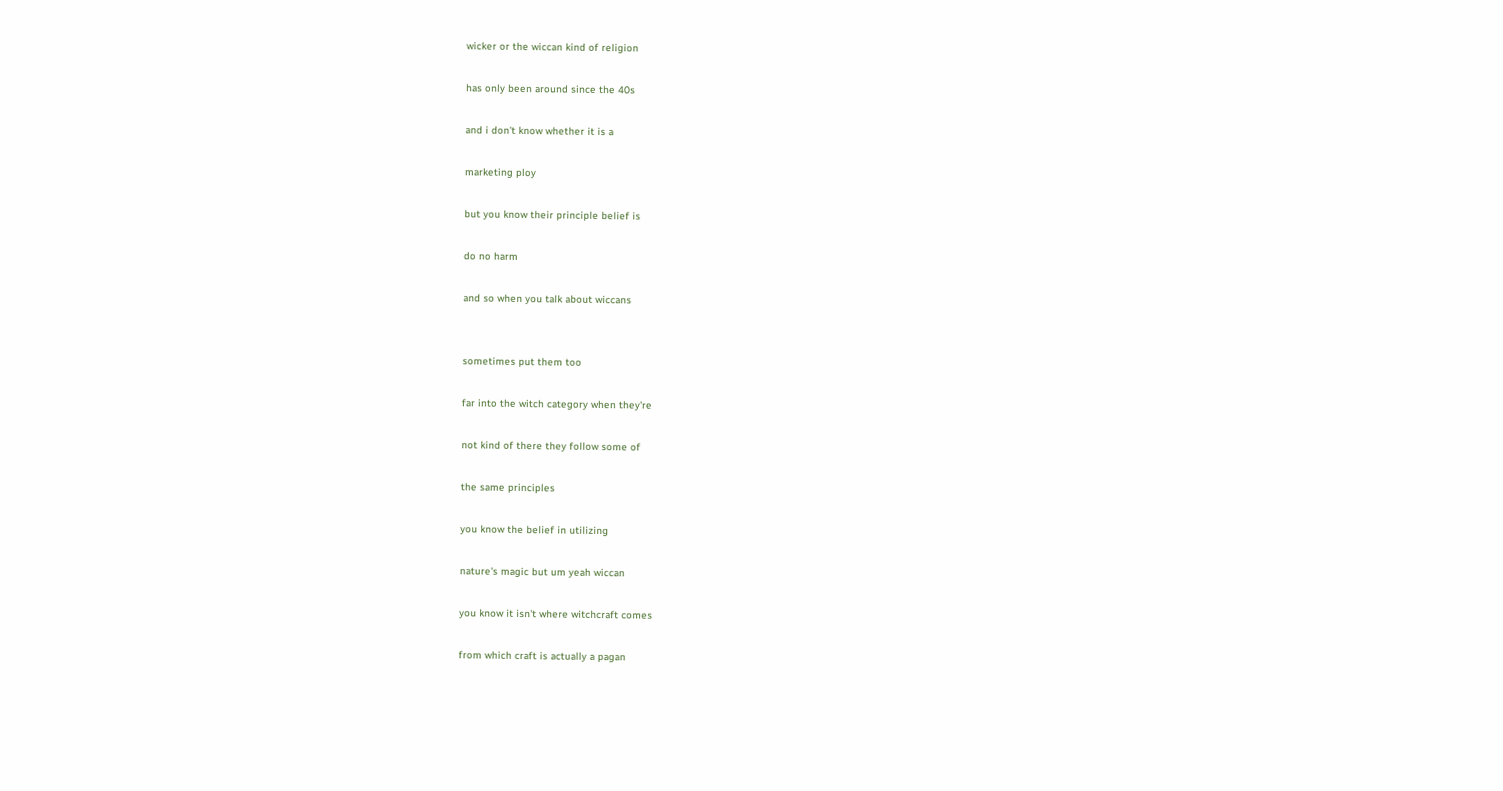wicker or the wiccan kind of religion

has only been around since the 40s

and i don't know whether it is a

marketing ploy

but you know their principle belief is

do no harm

and so when you talk about wiccans


sometimes put them too

far into the witch category when they're

not kind of there they follow some of

the same principles

you know the belief in utilizing

nature's magic but um yeah wiccan

you know it isn't where witchcraft comes

from which craft is actually a pagan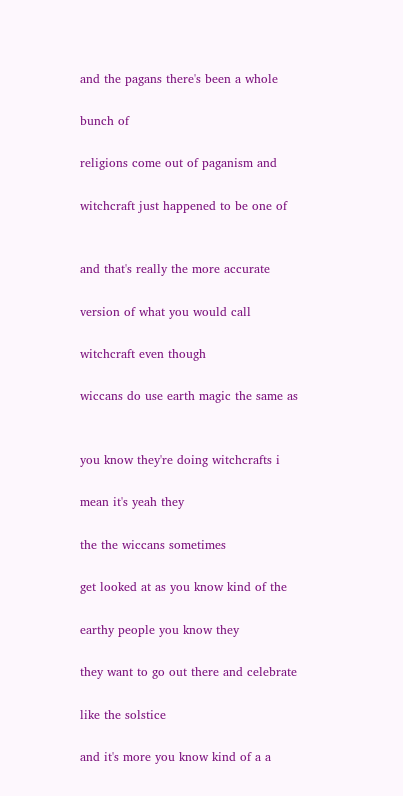and the pagans there's been a whole

bunch of

religions come out of paganism and

witchcraft just happened to be one of


and that's really the more accurate

version of what you would call

witchcraft even though

wiccans do use earth magic the same as


you know they're doing witchcrafts i

mean it's yeah they

the the wiccans sometimes

get looked at as you know kind of the

earthy people you know they

they want to go out there and celebrate

like the solstice

and it's more you know kind of a a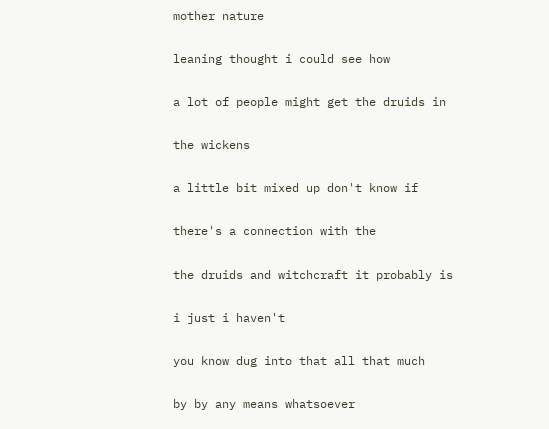mother nature

leaning thought i could see how

a lot of people might get the druids in

the wickens

a little bit mixed up don't know if

there's a connection with the

the druids and witchcraft it probably is

i just i haven't

you know dug into that all that much

by by any means whatsoever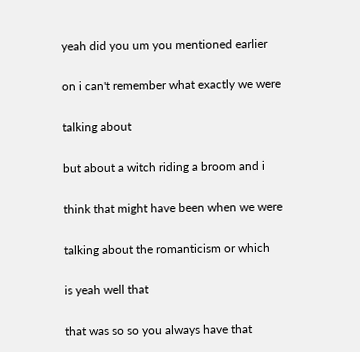yeah did you um you mentioned earlier

on i can't remember what exactly we were

talking about

but about a witch riding a broom and i

think that might have been when we were

talking about the romanticism or which

is yeah well that

that was so so you always have that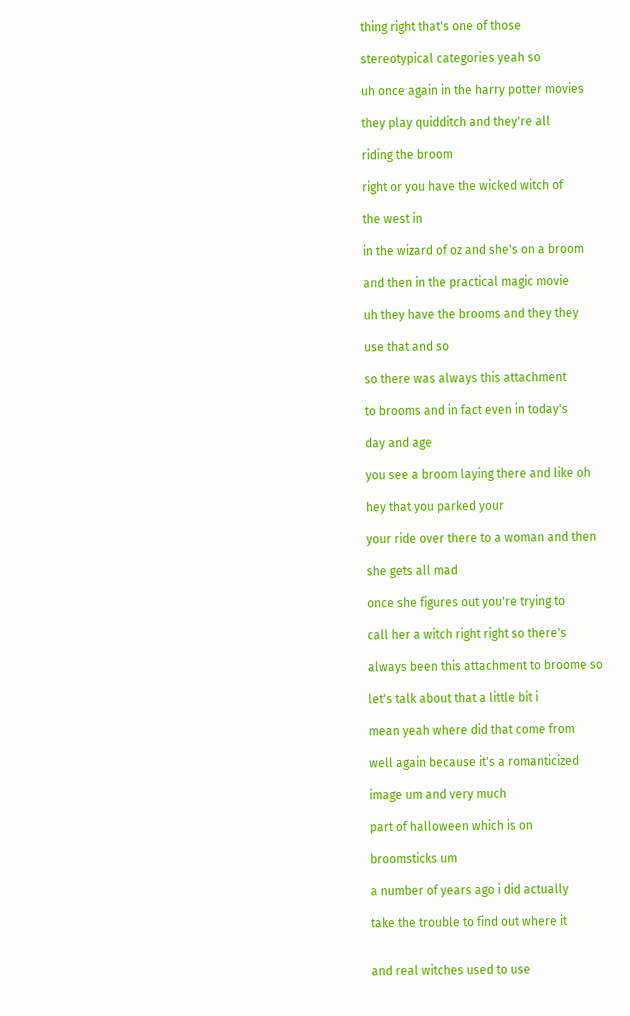thing right that's one of those

stereotypical categories yeah so

uh once again in the harry potter movies

they play quidditch and they're all

riding the broom

right or you have the wicked witch of

the west in

in the wizard of oz and she's on a broom

and then in the practical magic movie

uh they have the brooms and they they

use that and so

so there was always this attachment

to brooms and in fact even in today's

day and age

you see a broom laying there and like oh

hey that you parked your

your ride over there to a woman and then

she gets all mad

once she figures out you're trying to

call her a witch right right so there's

always been this attachment to broome so

let's talk about that a little bit i

mean yeah where did that come from

well again because it's a romanticized

image um and very much

part of halloween which is on

broomsticks um

a number of years ago i did actually

take the trouble to find out where it


and real witches used to use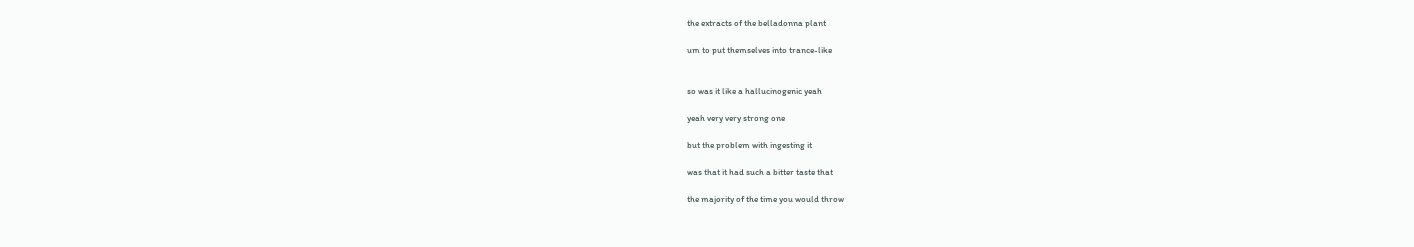the extracts of the belladonna plant

um to put themselves into trance-like


so was it like a hallucinogenic yeah

yeah very very strong one

but the problem with ingesting it

was that it had such a bitter taste that

the majority of the time you would throw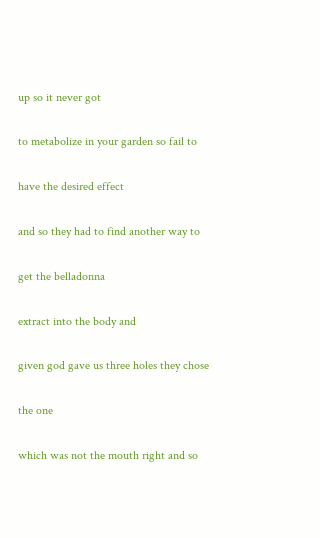up so it never got

to metabolize in your garden so fail to

have the desired effect

and so they had to find another way to

get the belladonna

extract into the body and

given god gave us three holes they chose

the one

which was not the mouth right and so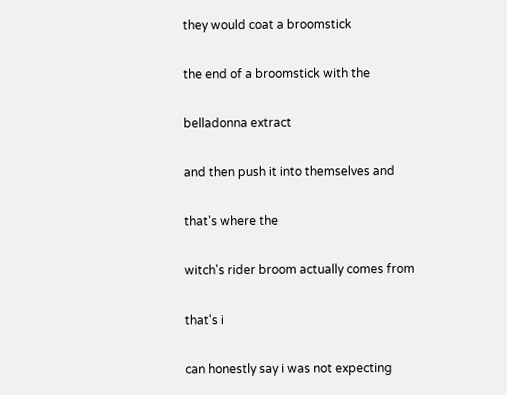they would coat a broomstick

the end of a broomstick with the

belladonna extract

and then push it into themselves and

that's where the

witch's rider broom actually comes from

that's i

can honestly say i was not expecting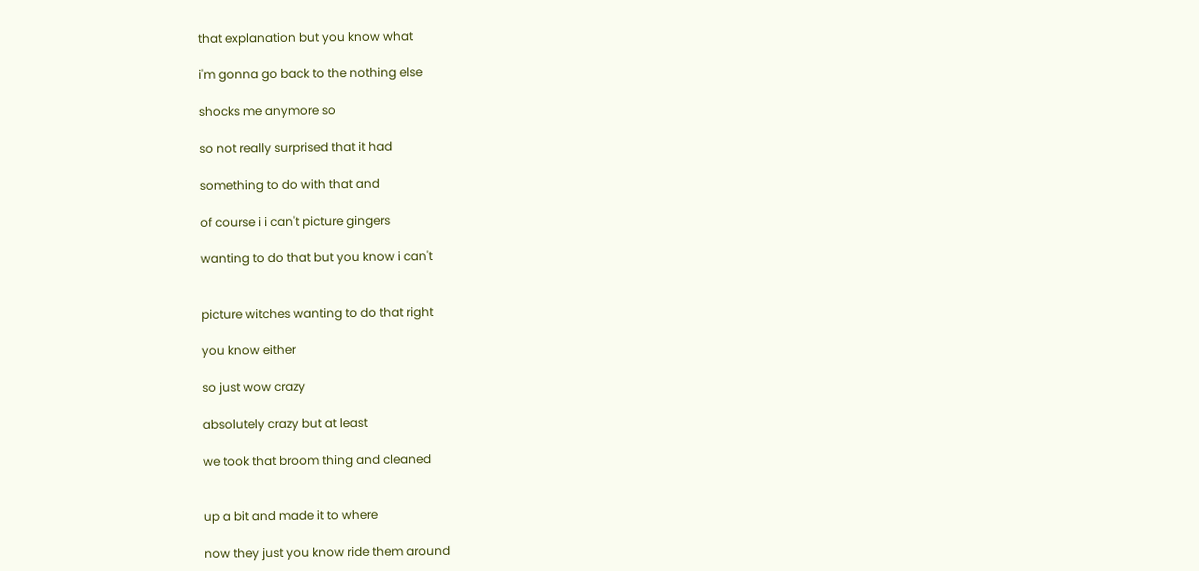that explanation but you know what

i'm gonna go back to the nothing else

shocks me anymore so

so not really surprised that it had

something to do with that and

of course i i can't picture gingers

wanting to do that but you know i can't


picture witches wanting to do that right

you know either

so just wow crazy

absolutely crazy but at least

we took that broom thing and cleaned


up a bit and made it to where

now they just you know ride them around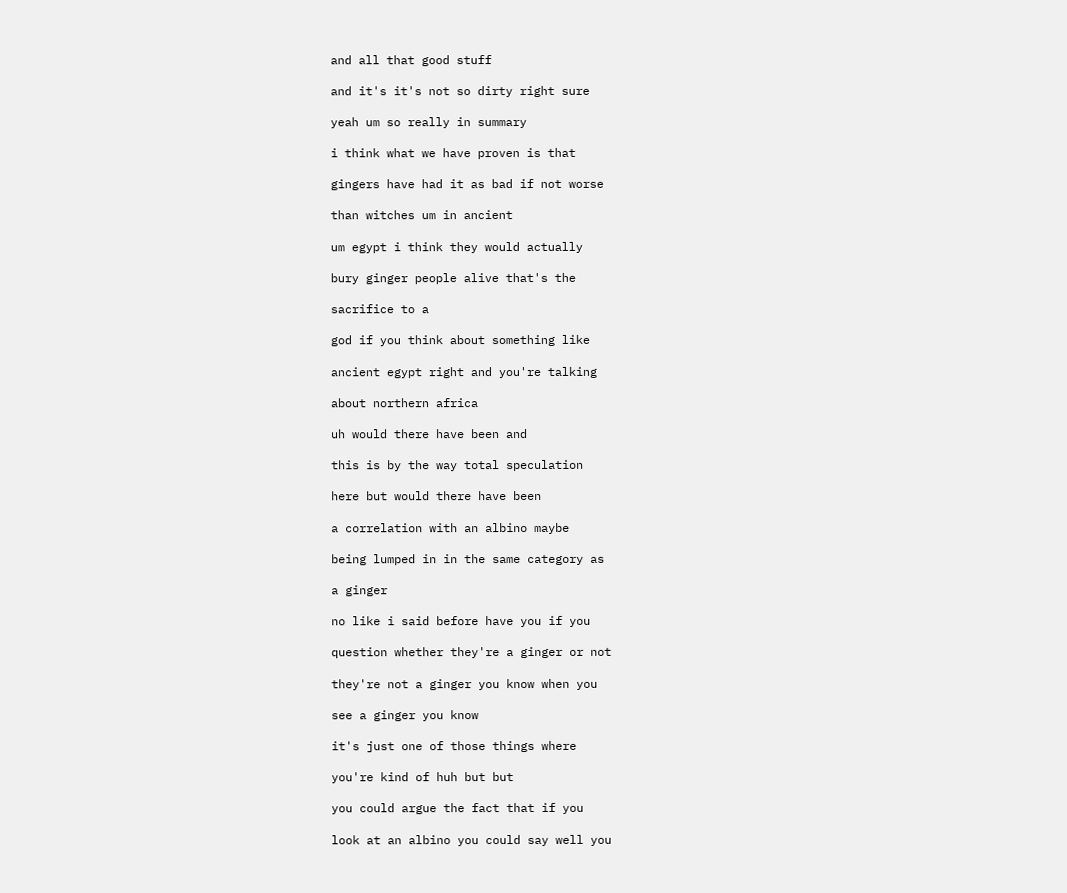and all that good stuff

and it's it's not so dirty right sure

yeah um so really in summary

i think what we have proven is that

gingers have had it as bad if not worse

than witches um in ancient

um egypt i think they would actually

bury ginger people alive that's the

sacrifice to a

god if you think about something like

ancient egypt right and you're talking

about northern africa

uh would there have been and

this is by the way total speculation

here but would there have been

a correlation with an albino maybe

being lumped in in the same category as

a ginger

no like i said before have you if you

question whether they're a ginger or not

they're not a ginger you know when you

see a ginger you know

it's just one of those things where

you're kind of huh but but

you could argue the fact that if you

look at an albino you could say well you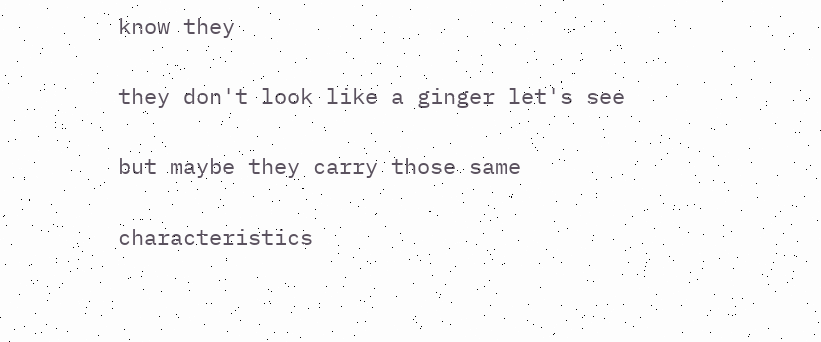know they

they don't look like a ginger let's see

but maybe they carry those same

characteristics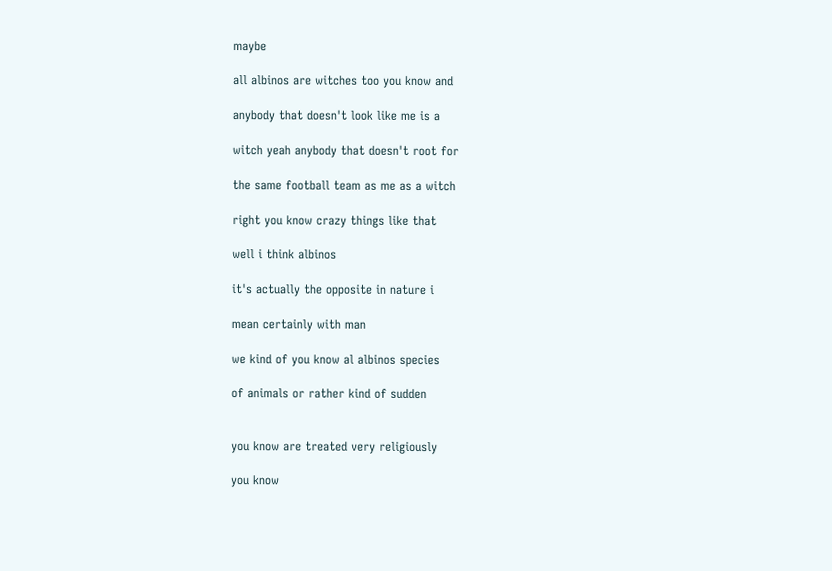maybe

all albinos are witches too you know and

anybody that doesn't look like me is a

witch yeah anybody that doesn't root for

the same football team as me as a witch

right you know crazy things like that

well i think albinos

it's actually the opposite in nature i

mean certainly with man

we kind of you know al albinos species

of animals or rather kind of sudden


you know are treated very religiously

you know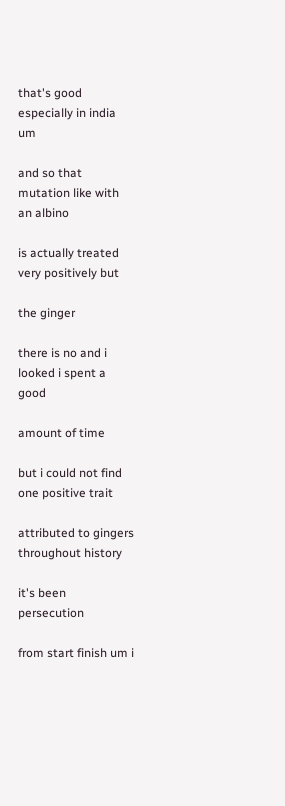that's good especially in india um

and so that mutation like with an albino

is actually treated very positively but

the ginger

there is no and i looked i spent a good

amount of time

but i could not find one positive trait

attributed to gingers throughout history

it's been persecution

from start finish um i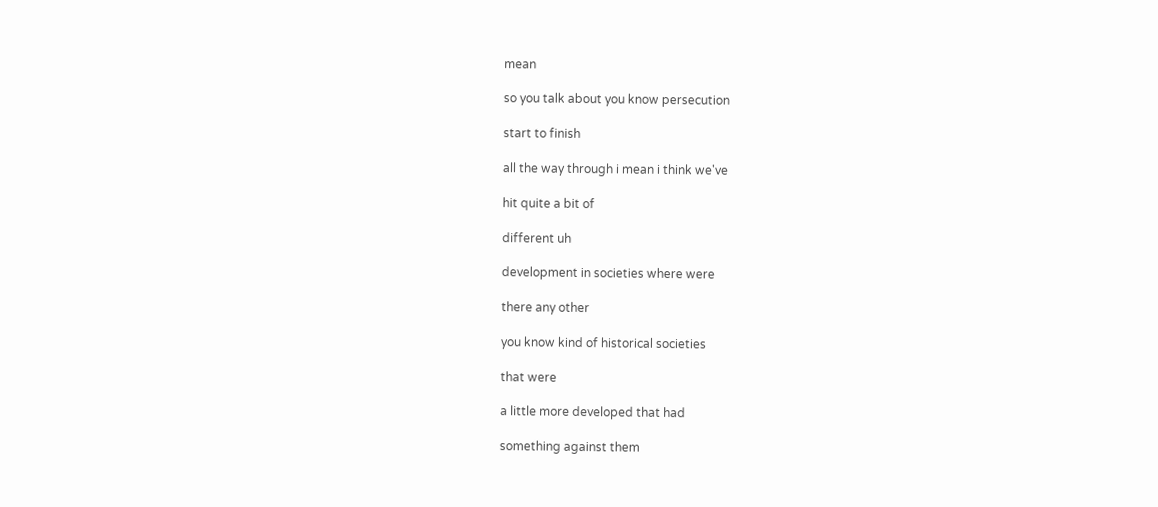mean

so you talk about you know persecution

start to finish

all the way through i mean i think we've

hit quite a bit of

different uh

development in societies where were

there any other

you know kind of historical societies

that were

a little more developed that had

something against them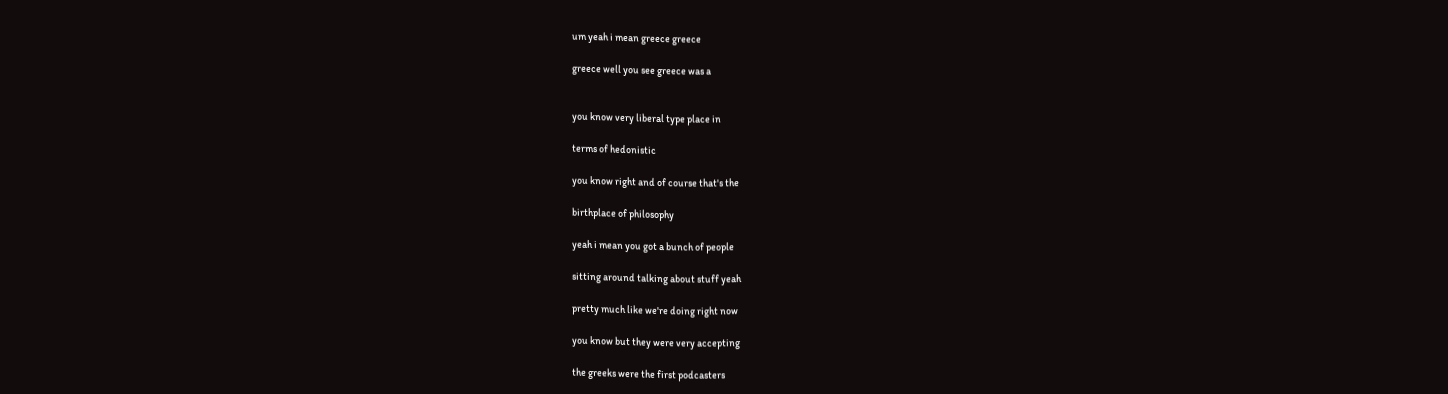um yeah i mean greece greece

greece well you see greece was a


you know very liberal type place in

terms of hedonistic

you know right and of course that's the

birthplace of philosophy

yeah i mean you got a bunch of people

sitting around talking about stuff yeah

pretty much like we're doing right now

you know but they were very accepting

the greeks were the first podcasters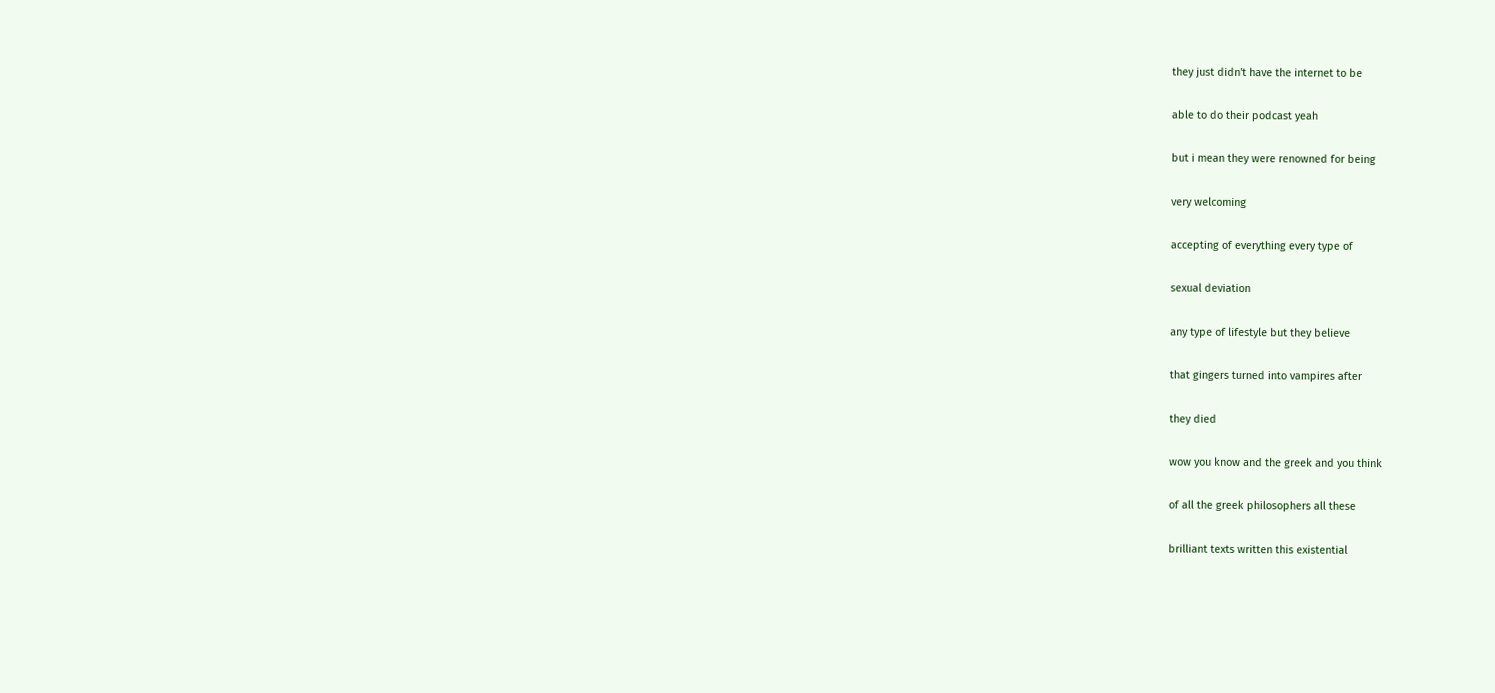they just didn't have the internet to be

able to do their podcast yeah

but i mean they were renowned for being

very welcoming

accepting of everything every type of

sexual deviation

any type of lifestyle but they believe

that gingers turned into vampires after

they died

wow you know and the greek and you think

of all the greek philosophers all these

brilliant texts written this existential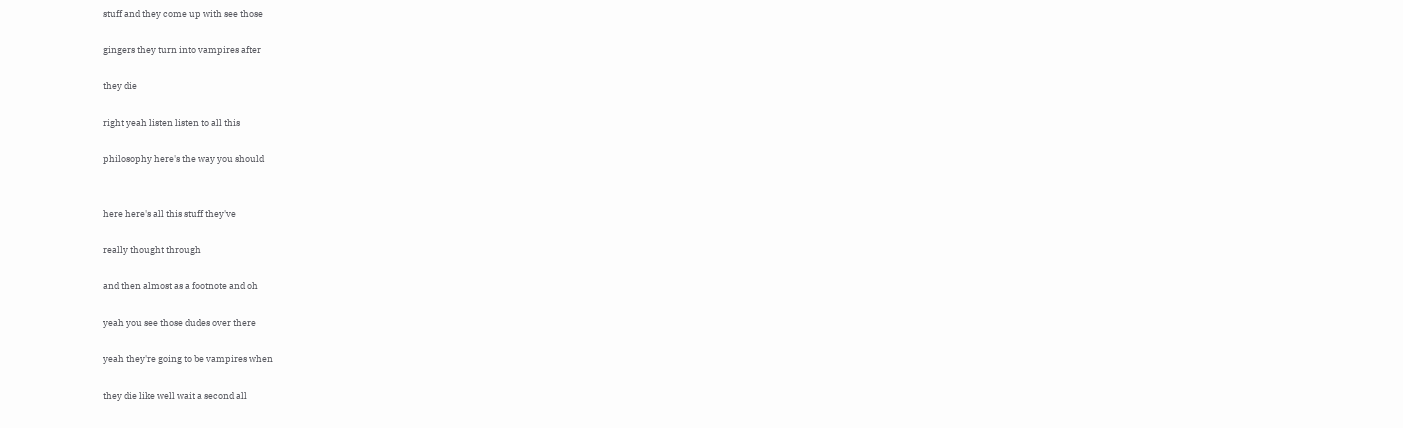stuff and they come up with see those

gingers they turn into vampires after

they die

right yeah listen listen to all this

philosophy here's the way you should


here here's all this stuff they've

really thought through

and then almost as a footnote and oh

yeah you see those dudes over there

yeah they're going to be vampires when

they die like well wait a second all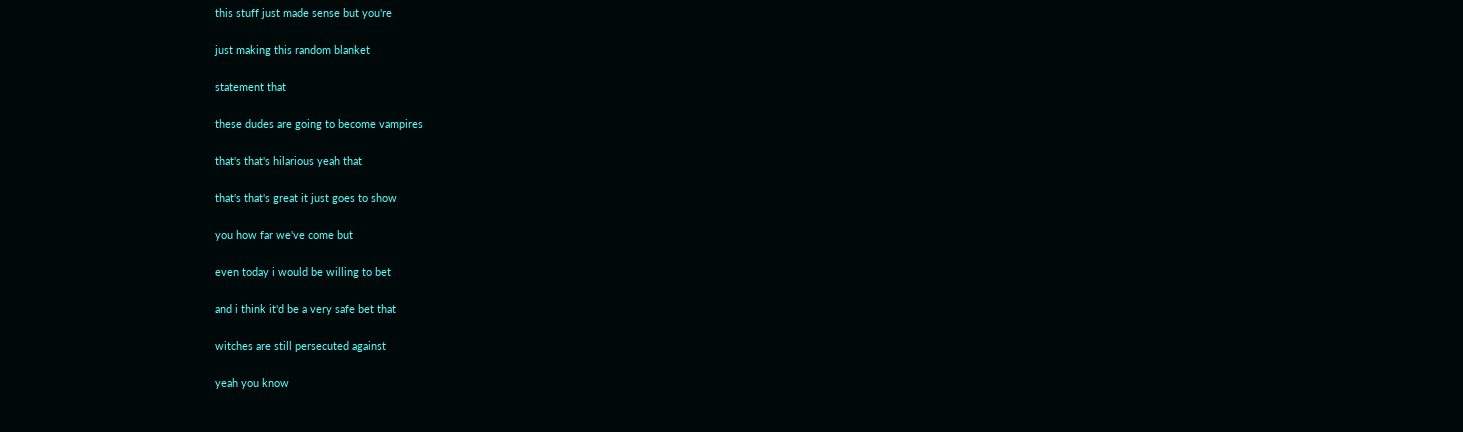this stuff just made sense but you're

just making this random blanket

statement that

these dudes are going to become vampires

that's that's hilarious yeah that

that's that's great it just goes to show

you how far we've come but

even today i would be willing to bet

and i think it'd be a very safe bet that

witches are still persecuted against

yeah you know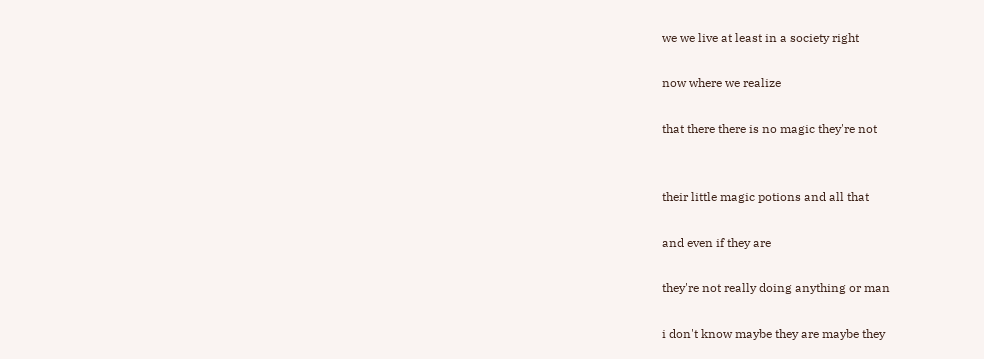we we live at least in a society right

now where we realize

that there there is no magic they're not


their little magic potions and all that

and even if they are

they're not really doing anything or man

i don't know maybe they are maybe they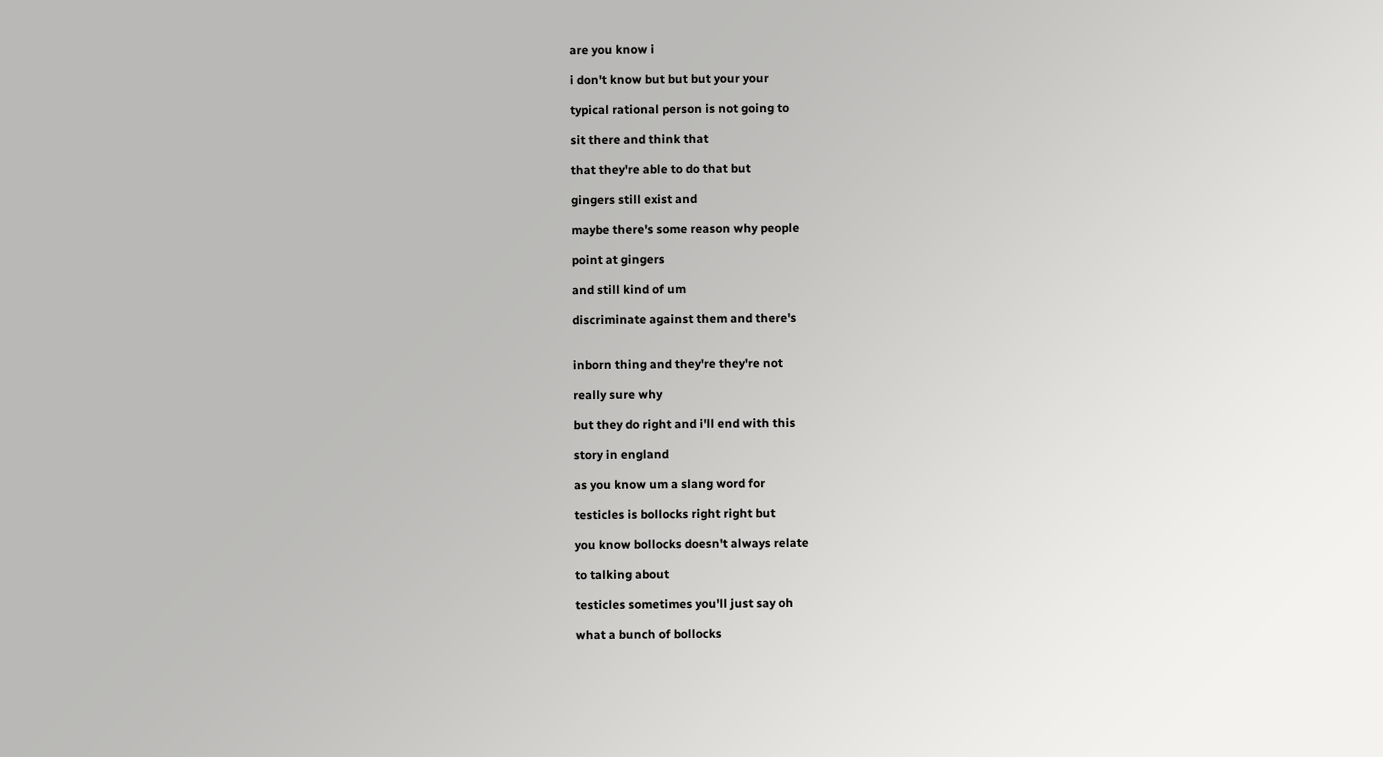are you know i

i don't know but but but your your

typical rational person is not going to

sit there and think that

that they're able to do that but

gingers still exist and

maybe there's some reason why people

point at gingers

and still kind of um

discriminate against them and there's


inborn thing and they're they're not

really sure why

but they do right and i'll end with this

story in england

as you know um a slang word for

testicles is bollocks right right but

you know bollocks doesn't always relate

to talking about

testicles sometimes you'll just say oh

what a bunch of bollocks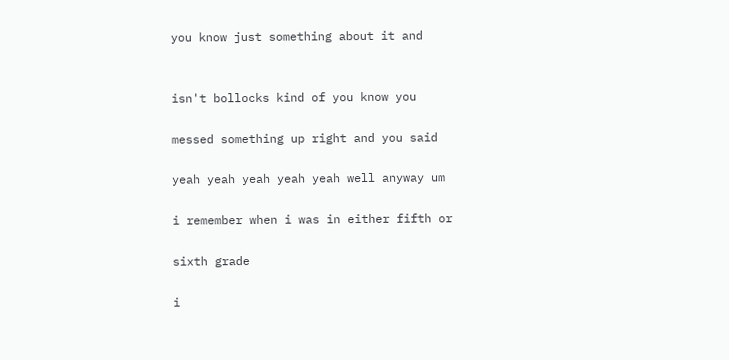you know just something about it and


isn't bollocks kind of you know you

messed something up right and you said

yeah yeah yeah yeah yeah well anyway um

i remember when i was in either fifth or

sixth grade

i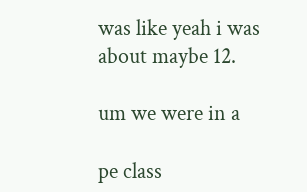was like yeah i was about maybe 12.

um we were in a

pe class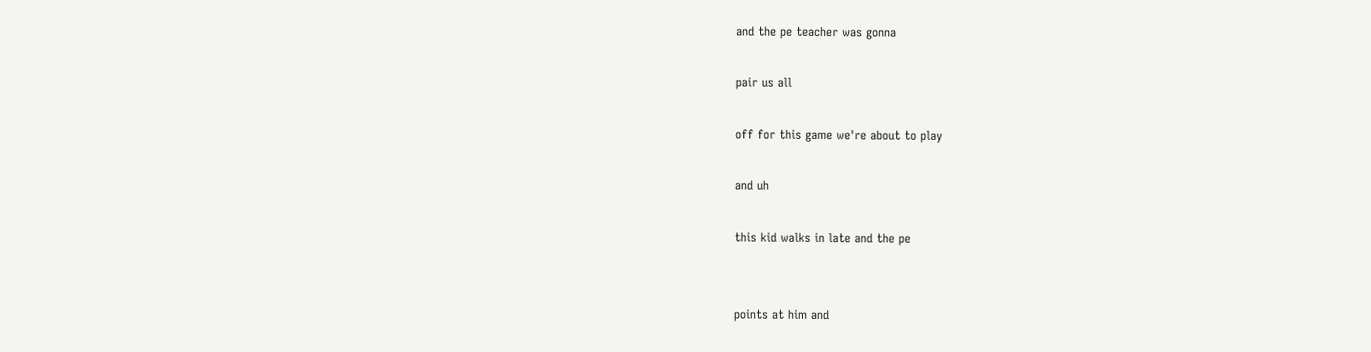and the pe teacher was gonna

pair us all

off for this game we're about to play

and uh

this kid walks in late and the pe


points at him and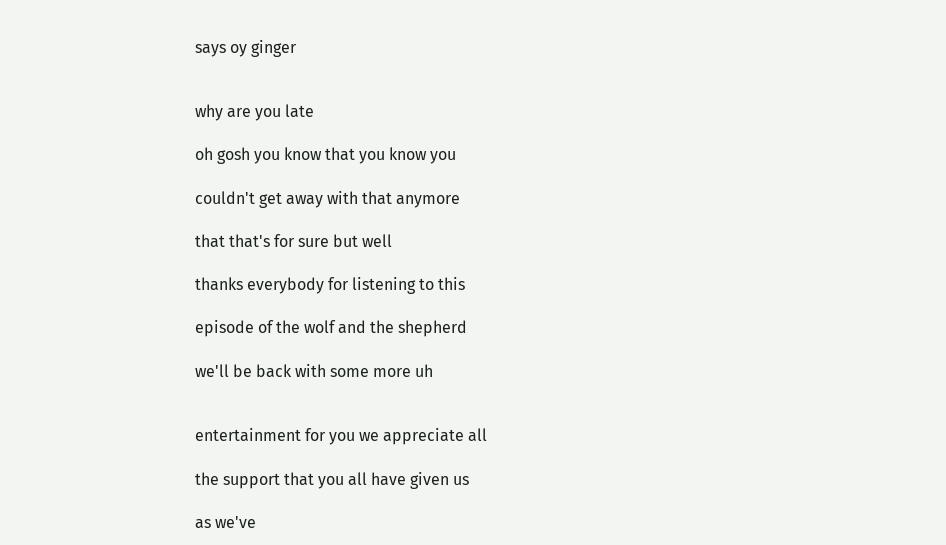says oy ginger


why are you late

oh gosh you know that you know you

couldn't get away with that anymore

that that's for sure but well

thanks everybody for listening to this

episode of the wolf and the shepherd

we'll be back with some more uh


entertainment for you we appreciate all

the support that you all have given us

as we've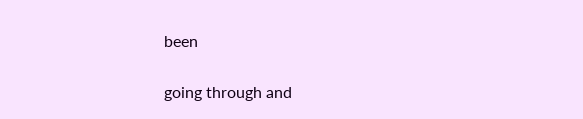been

going through and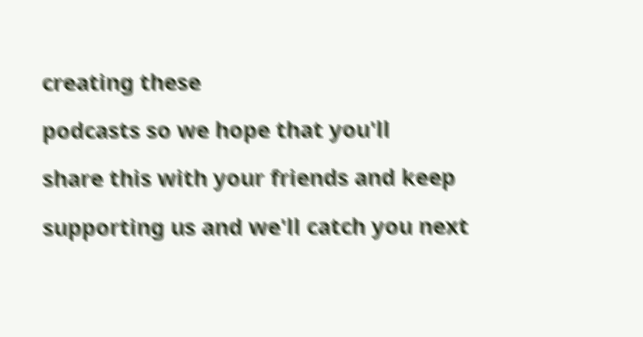creating these

podcasts so we hope that you'll

share this with your friends and keep

supporting us and we'll catch you next